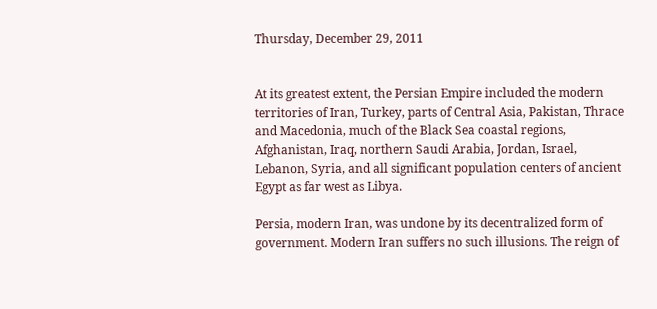Thursday, December 29, 2011


At its greatest extent, the Persian Empire included the modern territories of Iran, Turkey, parts of Central Asia, Pakistan, Thrace and Macedonia, much of the Black Sea coastal regions, Afghanistan, Iraq, northern Saudi Arabia, Jordan, Israel, Lebanon, Syria, and all significant population centers of ancient Egypt as far west as Libya.

Persia, modern Iran, was undone by its decentralized form of government. Modern Iran suffers no such illusions. The reign of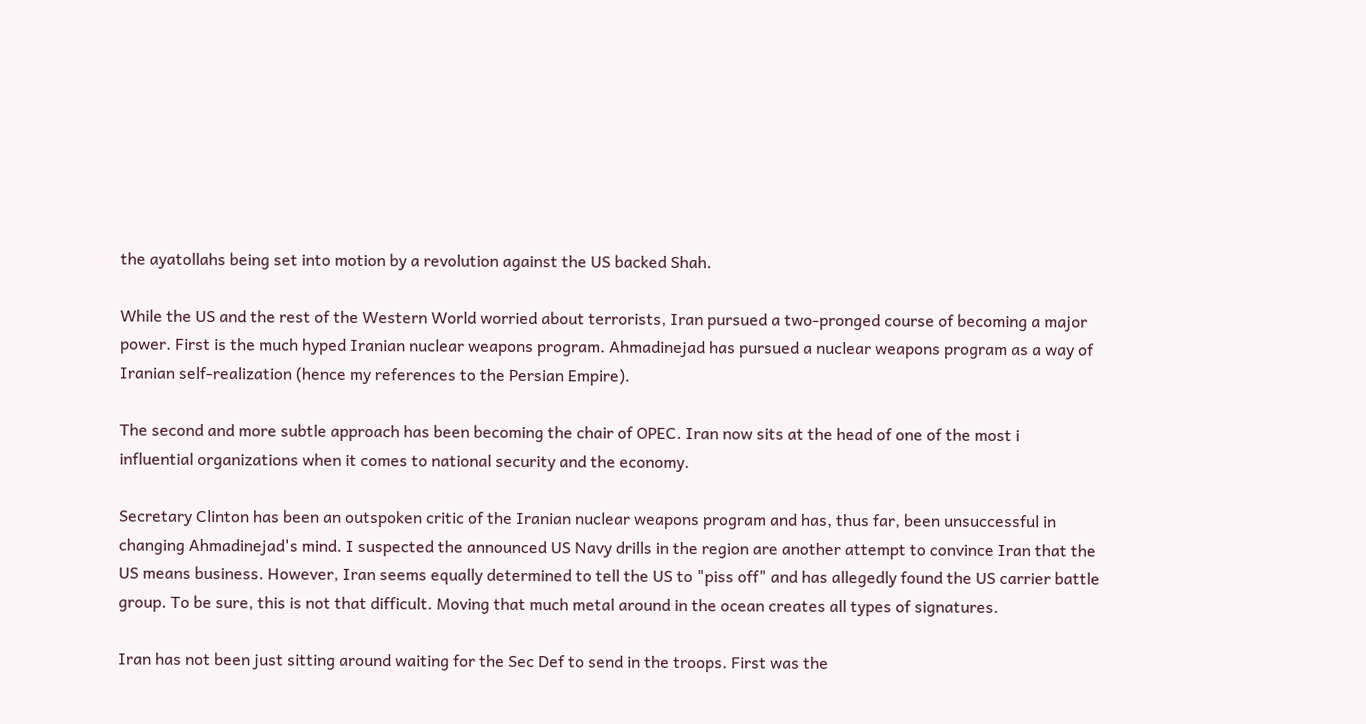the ayatollahs being set into motion by a revolution against the US backed Shah.

While the US and the rest of the Western World worried about terrorists, Iran pursued a two-pronged course of becoming a major power. First is the much hyped Iranian nuclear weapons program. Ahmadinejad has pursued a nuclear weapons program as a way of Iranian self-realization (hence my references to the Persian Empire).

The second and more subtle approach has been becoming the chair of OPEC. Iran now sits at the head of one of the most i
influential organizations when it comes to national security and the economy.

Secretary Clinton has been an outspoken critic of the Iranian nuclear weapons program and has, thus far, been unsuccessful in changing Ahmadinejad's mind. I suspected the announced US Navy drills in the region are another attempt to convince Iran that the US means business. However, Iran seems equally determined to tell the US to "piss off" and has allegedly found the US carrier battle group. To be sure, this is not that difficult. Moving that much metal around in the ocean creates all types of signatures.

Iran has not been just sitting around waiting for the Sec Def to send in the troops. First was the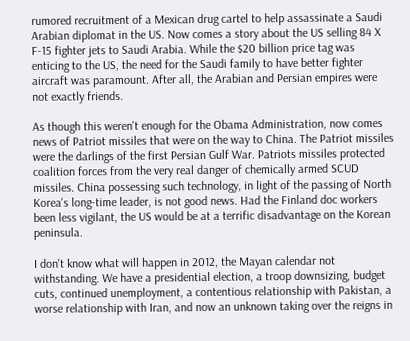rumored recruitment of a Mexican drug cartel to help assassinate a Saudi Arabian diplomat in the US. Now comes a story about the US selling 84 X F-15 fighter jets to Saudi Arabia. While the $20 billion price tag was enticing to the US, the need for the Saudi family to have better fighter aircraft was paramount. After all, the Arabian and Persian empires were not exactly friends.

As though this weren't enough for the Obama Administration, now comes news of Patriot missiles that were on the way to China. The Patriot missiles were the darlings of the first Persian Gulf War. Patriots missiles protected coalition forces from the very real danger of chemically armed SCUD missiles. China possessing such technology, in light of the passing of North Korea's long-time leader, is not good news. Had the Finland doc workers been less vigilant, the US would be at a terrific disadvantage on the Korean peninsula.

I don't know what will happen in 2012, the Mayan calendar not withstanding. We have a presidential election, a troop downsizing, budget cuts, continued unemployment, a contentious relationship with Pakistan, a worse relationship with Iran, and now an unknown taking over the reigns in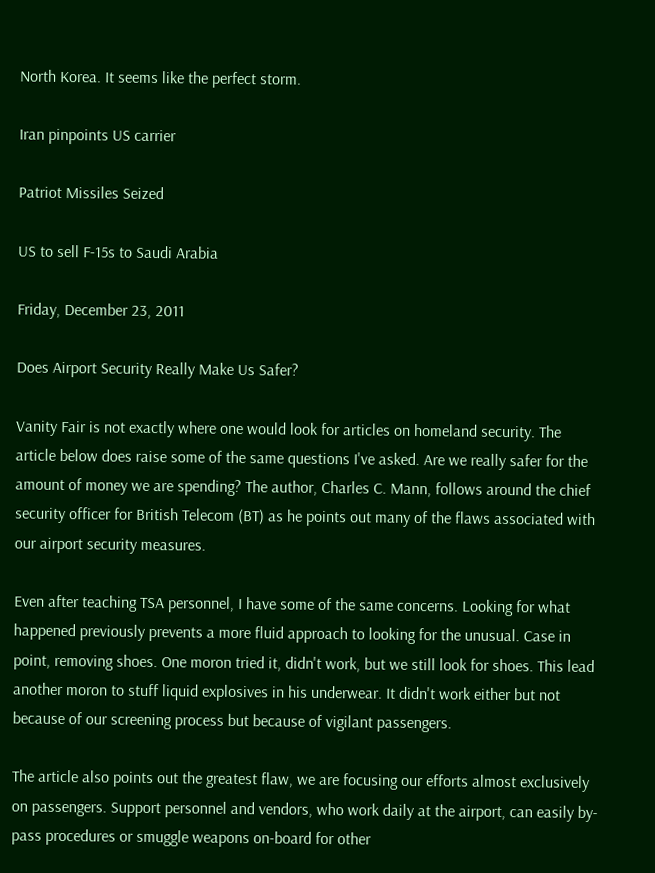North Korea. It seems like the perfect storm.

Iran pinpoints US carrier

Patriot Missiles Seized

US to sell F-15s to Saudi Arabia

Friday, December 23, 2011

Does Airport Security Really Make Us Safer?

Vanity Fair is not exactly where one would look for articles on homeland security. The article below does raise some of the same questions I've asked. Are we really safer for the amount of money we are spending? The author, Charles C. Mann, follows around the chief security officer for British Telecom (BT) as he points out many of the flaws associated with our airport security measures.

Even after teaching TSA personnel, I have some of the same concerns. Looking for what happened previously prevents a more fluid approach to looking for the unusual. Case in point, removing shoes. One moron tried it, didn't work, but we still look for shoes. This lead another moron to stuff liquid explosives in his underwear. It didn't work either but not because of our screening process but because of vigilant passengers.

The article also points out the greatest flaw, we are focusing our efforts almost exclusively on passengers. Support personnel and vendors, who work daily at the airport, can easily by-pass procedures or smuggle weapons on-board for other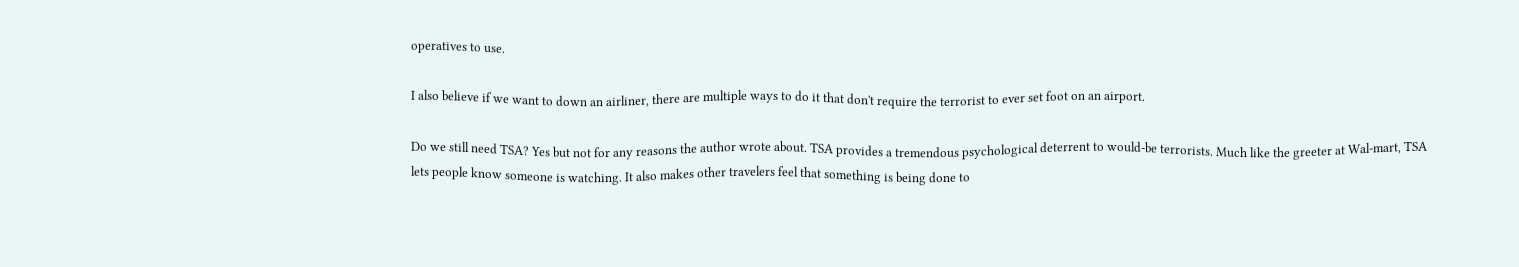operatives to use.

I also believe if we want to down an airliner, there are multiple ways to do it that don't require the terrorist to ever set foot on an airport.

Do we still need TSA? Yes but not for any reasons the author wrote about. TSA provides a tremendous psychological deterrent to would-be terrorists. Much like the greeter at Wal-mart, TSA lets people know someone is watching. It also makes other travelers feel that something is being done to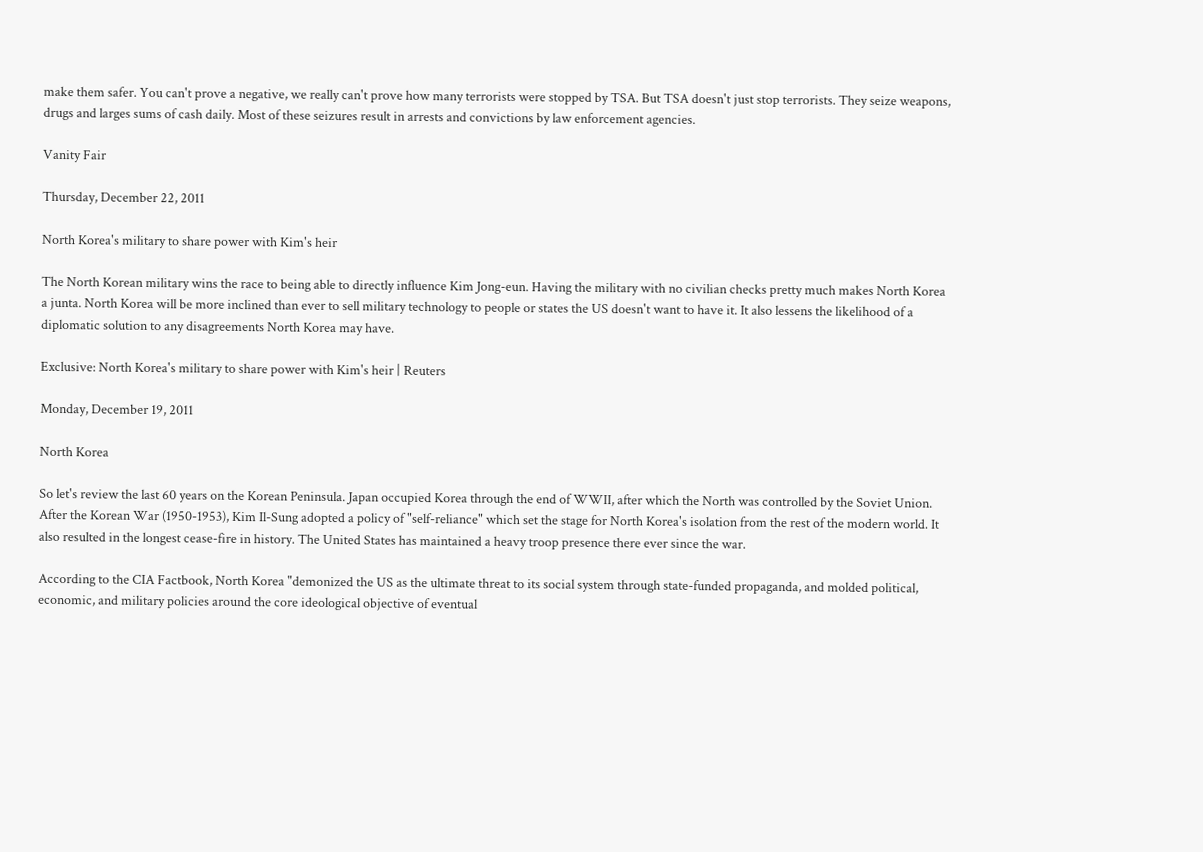make them safer. You can't prove a negative, we really can't prove how many terrorists were stopped by TSA. But TSA doesn't just stop terrorists. They seize weapons, drugs and larges sums of cash daily. Most of these seizures result in arrests and convictions by law enforcement agencies.

Vanity Fair

Thursday, December 22, 2011

North Korea's military to share power with Kim's heir

The North Korean military wins the race to being able to directly influence Kim Jong-eun. Having the military with no civilian checks pretty much makes North Korea a junta. North Korea will be more inclined than ever to sell military technology to people or states the US doesn't want to have it. It also lessens the likelihood of a diplomatic solution to any disagreements North Korea may have.

Exclusive: North Korea's military to share power with Kim's heir | Reuters

Monday, December 19, 2011

North Korea

So let's review the last 60 years on the Korean Peninsula. Japan occupied Korea through the end of WWII, after which the North was controlled by the Soviet Union. After the Korean War (1950-1953), Kim Il-Sung adopted a policy of "self-reliance" which set the stage for North Korea's isolation from the rest of the modern world. It also resulted in the longest cease-fire in history. The United States has maintained a heavy troop presence there ever since the war.

According to the CIA Factbook, North Korea "demonized the US as the ultimate threat to its social system through state-funded propaganda, and molded political, economic, and military policies around the core ideological objective of eventual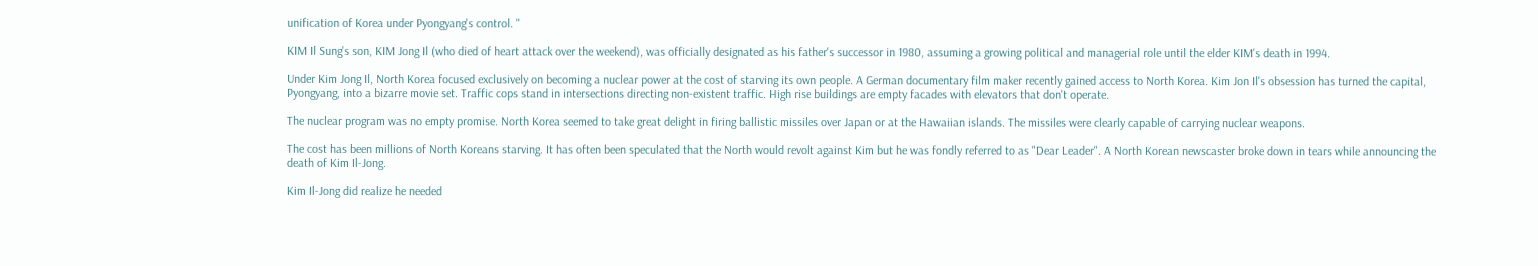unification of Korea under Pyongyang's control. "

KIM Il Sung's son, KIM Jong Il (who died of heart attack over the weekend), was officially designated as his father's successor in 1980, assuming a growing political and managerial role until the elder KIM's death in 1994.

Under Kim Jong Il, North Korea focused exclusively on becoming a nuclear power at the cost of starving its own people. A German documentary film maker recently gained access to North Korea. Kim Jon Il's obsession has turned the capital, Pyongyang, into a bizarre movie set. Traffic cops stand in intersections directing non-existent traffic. High rise buildings are empty facades with elevators that don't operate.

The nuclear program was no empty promise. North Korea seemed to take great delight in firing ballistic missiles over Japan or at the Hawaiian islands. The missiles were clearly capable of carrying nuclear weapons.

The cost has been millions of North Koreans starving. It has often been speculated that the North would revolt against Kim but he was fondly referred to as "Dear Leader". A North Korean newscaster broke down in tears while announcing the death of Kim Il-Jong.

Kim Il-Jong did realize he needed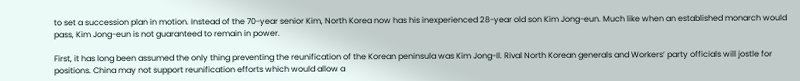to set a succession plan in motion. Instead of the 70-year senior Kim, North Korea now has his inexperienced 28-year old son Kim Jong-eun. Much like when an established monarch would pass, Kim Jong-eun is not guaranteed to remain in power.

First, it has long been assumed the only thing preventing the reunification of the Korean peninsula was Kim Jong-Il. Rival North Korean generals and Workers’ party officials will jostle for positions. China may not support reunification efforts which would allow a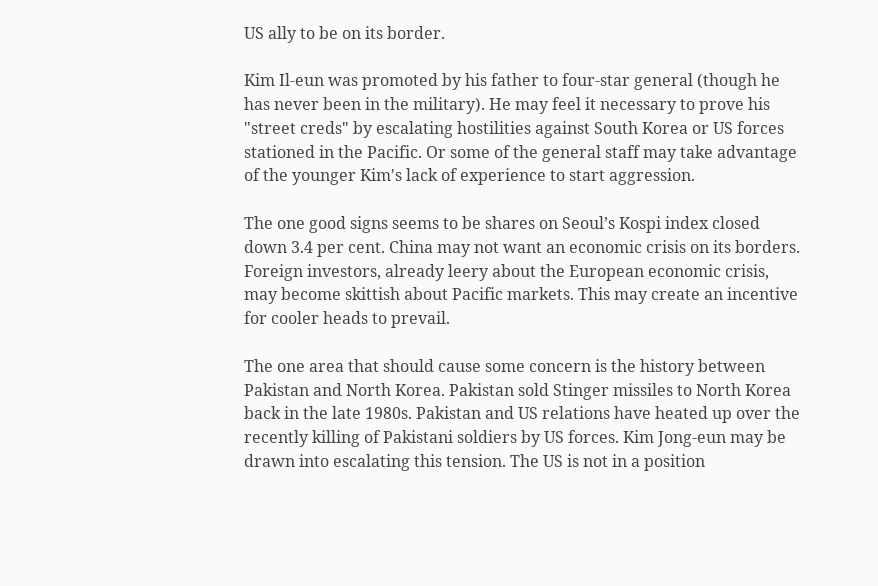US ally to be on its border.

Kim Il-eun was promoted by his father to four-star general (though he has never been in the military). He may feel it necessary to prove his "street creds" by escalating hostilities against South Korea or US forces stationed in the Pacific. Or some of the general staff may take advantage of the younger Kim's lack of experience to start aggression.

The one good signs seems to be shares on Seoul’s Kospi index closed down 3.4 per cent. China may not want an economic crisis on its borders. Foreign investors, already leery about the European economic crisis, may become skittish about Pacific markets. This may create an incentive for cooler heads to prevail.

The one area that should cause some concern is the history between Pakistan and North Korea. Pakistan sold Stinger missiles to North Korea back in the late 1980s. Pakistan and US relations have heated up over the recently killing of Pakistani soldiers by US forces. Kim Jong-eun may be drawn into escalating this tension. The US is not in a position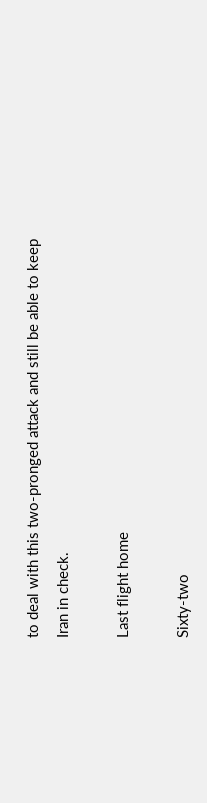to deal with this two-pronged attack and still be able to keep Iran in check.

Last flight home

Sixty-two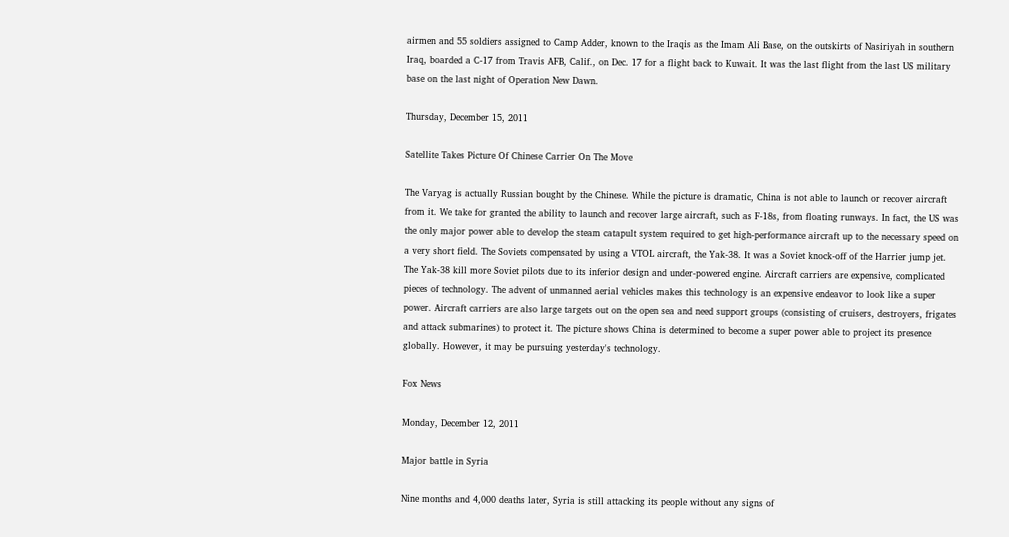airmen and 55 soldiers assigned to Camp Adder, known to the Iraqis as the Imam Ali Base, on the outskirts of Nasiriyah in southern Iraq, boarded a C-17 from Travis AFB, Calif., on Dec. 17 for a flight back to Kuwait. It was the last flight from the last US military base on the last night of Operation New Dawn.

Thursday, December 15, 2011

Satellite Takes Picture Of Chinese Carrier On The Move

The Varyag is actually Russian bought by the Chinese. While the picture is dramatic, China is not able to launch or recover aircraft from it. We take for granted the ability to launch and recover large aircraft, such as F-18s, from floating runways. In fact, the US was the only major power able to develop the steam catapult system required to get high-performance aircraft up to the necessary speed on a very short field. The Soviets compensated by using a VTOL aircraft, the Yak-38. It was a Soviet knock-off of the Harrier jump jet. The Yak-38 kill more Soviet pilots due to its inferior design and under-powered engine. Aircraft carriers are expensive, complicated pieces of technology. The advent of unmanned aerial vehicles makes this technology is an expensive endeavor to look like a super power. Aircraft carriers are also large targets out on the open sea and need support groups (consisting of cruisers, destroyers, frigates and attack submarines) to protect it. The picture shows China is determined to become a super power able to project its presence globally. However, it may be pursuing yesterday's technology.

Fox News

Monday, December 12, 2011

Major battle in Syria

Nine months and 4,000 deaths later, Syria is still attacking its people without any signs of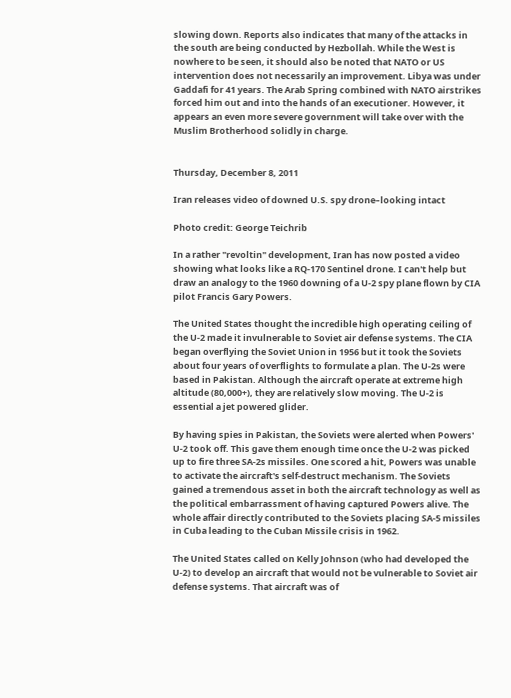slowing down. Reports also indicates that many of the attacks in the south are being conducted by Hezbollah. While the West is nowhere to be seen, it should also be noted that NATO or US intervention does not necessarily an improvement. Libya was under Gaddafi for 41 years. The Arab Spring combined with NATO airstrikes forced him out and into the hands of an executioner. However, it appears an even more severe government will take over with the Muslim Brotherhood solidly in charge.


Thursday, December 8, 2011

Iran releases video of downed U.S. spy drone–looking intact

Photo credit: George Teichrib

In a rather "revoltin" development, Iran has now posted a video showing what looks like a RQ-170 Sentinel drone. I can't help but draw an analogy to the 1960 downing of a U-2 spy plane flown by CIA pilot Francis Gary Powers.

The United States thought the incredible high operating ceiling of the U-2 made it invulnerable to Soviet air defense systems. The CIA began overflying the Soviet Union in 1956 but it took the Soviets about four years of overflights to formulate a plan. The U-2s were based in Pakistan. Although the aircraft operate at extreme high altitude (80,000+), they are relatively slow moving. The U-2 is essential a jet powered glider.

By having spies in Pakistan, the Soviets were alerted when Powers' U-2 took off. This gave them enough time once the U-2 was picked up to fire three SA-2s missiles. One scored a hit, Powers was unable to activate the aircraft's self-destruct mechanism. The Soviets gained a tremendous asset in both the aircraft technology as well as the political embarrassment of having captured Powers alive. The whole affair directly contributed to the Soviets placing SA-5 missiles in Cuba leading to the Cuban Missile crisis in 1962.

The United States called on Kelly Johnson (who had developed the U-2) to develop an aircraft that would not be vulnerable to Soviet air defense systems. That aircraft was of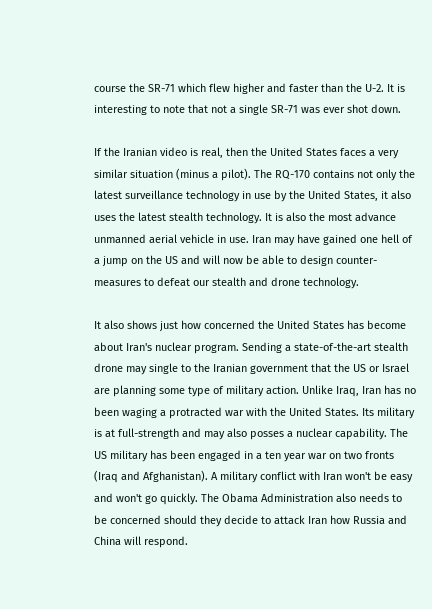course the SR-71 which flew higher and faster than the U-2. It is interesting to note that not a single SR-71 was ever shot down.

If the Iranian video is real, then the United States faces a very similar situation (minus a pilot). The RQ-170 contains not only the latest surveillance technology in use by the United States, it also uses the latest stealth technology. It is also the most advance unmanned aerial vehicle in use. Iran may have gained one hell of a jump on the US and will now be able to design counter-measures to defeat our stealth and drone technology.

It also shows just how concerned the United States has become about Iran's nuclear program. Sending a state-of-the-art stealth drone may single to the Iranian government that the US or Israel are planning some type of military action. Unlike Iraq, Iran has no been waging a protracted war with the United States. Its military is at full-strength and may also posses a nuclear capability. The US military has been engaged in a ten year war on two fronts (Iraq and Afghanistan). A military conflict with Iran won't be easy and won't go quickly. The Obama Administration also needs to be concerned should they decide to attack Iran how Russia and China will respond.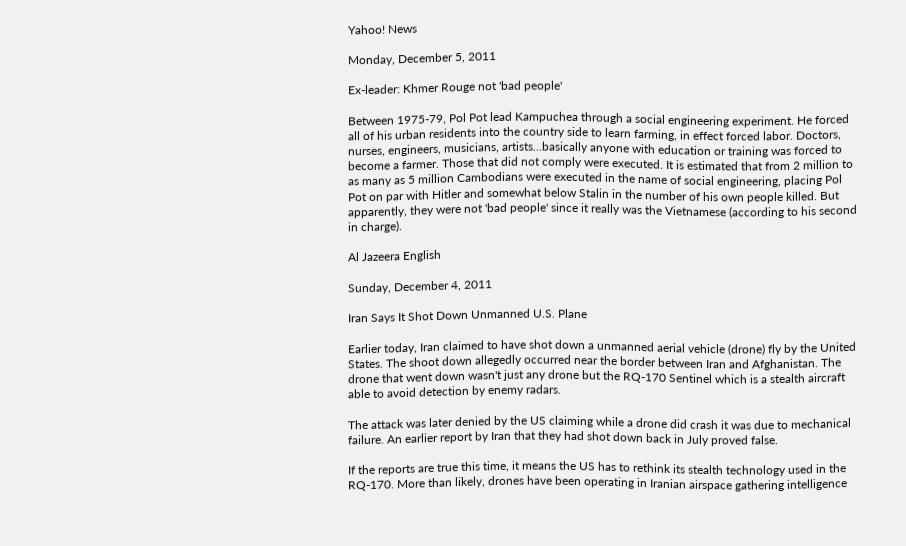Yahoo! News

Monday, December 5, 2011

Ex-leader: Khmer Rouge not 'bad people'

Between 1975-79, Pol Pot lead Kampuchea through a social engineering experiment. He forced all of his urban residents into the country side to learn farming, in effect forced labor. Doctors, nurses, engineers, musicians, artists...basically anyone with education or training was forced to become a farmer. Those that did not comply were executed. It is estimated that from 2 million to as many as 5 million Cambodians were executed in the name of social engineering, placing Pol Pot on par with Hitler and somewhat below Stalin in the number of his own people killed. But apparently, they were not 'bad people' since it really was the Vietnamese (according to his second in charge).

Al Jazeera English

Sunday, December 4, 2011

Iran Says It Shot Down Unmanned U.S. Plane

Earlier today, Iran claimed to have shot down a unmanned aerial vehicle (drone) fly by the United States. The shoot down allegedly occurred near the border between Iran and Afghanistan. The drone that went down wasn't just any drone but the RQ-170 Sentinel which is a stealth aircraft able to avoid detection by enemy radars.

The attack was later denied by the US claiming while a drone did crash it was due to mechanical failure. An earlier report by Iran that they had shot down back in July proved false.

If the reports are true this time, it means the US has to rethink its stealth technology used in the RQ-170. More than likely, drones have been operating in Iranian airspace gathering intelligence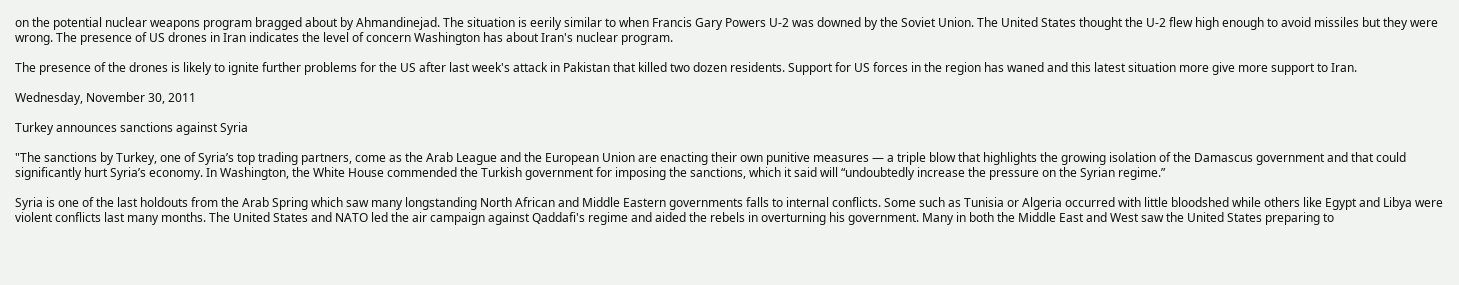on the potential nuclear weapons program bragged about by Ahmandinejad. The situation is eerily similar to when Francis Gary Powers U-2 was downed by the Soviet Union. The United States thought the U-2 flew high enough to avoid missiles but they were wrong. The presence of US drones in Iran indicates the level of concern Washington has about Iran's nuclear program.

The presence of the drones is likely to ignite further problems for the US after last week's attack in Pakistan that killed two dozen residents. Support for US forces in the region has waned and this latest situation more give more support to Iran.

Wednesday, November 30, 2011

Turkey announces sanctions against Syria

"The sanctions by Turkey, one of Syria’s top trading partners, come as the Arab League and the European Union are enacting their own punitive measures — a triple blow that highlights the growing isolation of the Damascus government and that could significantly hurt Syria’s economy. In Washington, the White House commended the Turkish government for imposing the sanctions, which it said will “undoubtedly increase the pressure on the Syrian regime.”

Syria is one of the last holdouts from the Arab Spring which saw many longstanding North African and Middle Eastern governments falls to internal conflicts. Some such as Tunisia or Algeria occurred with little bloodshed while others like Egypt and Libya were violent conflicts last many months. The United States and NATO led the air campaign against Qaddafi's regime and aided the rebels in overturning his government. Many in both the Middle East and West saw the United States preparing to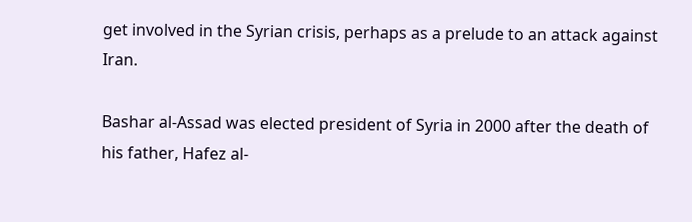get involved in the Syrian crisis, perhaps as a prelude to an attack against Iran.

Bashar al-Assad was elected president of Syria in 2000 after the death of his father, Hafez al-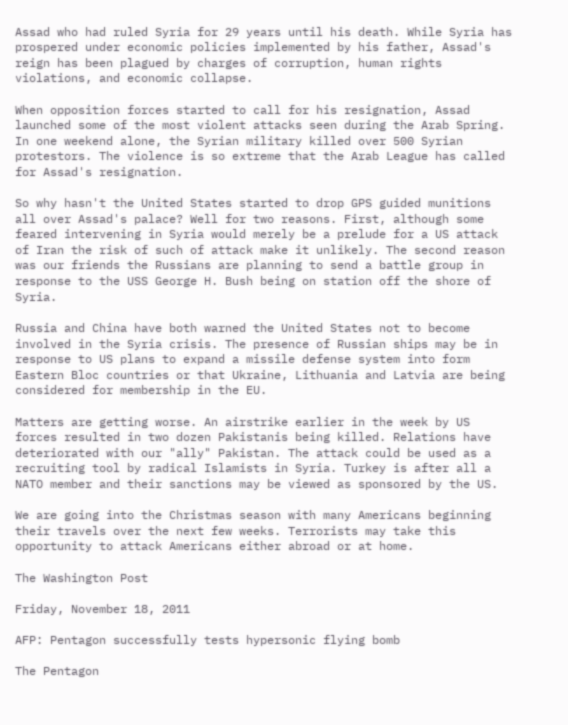Assad who had ruled Syria for 29 years until his death. While Syria has prospered under economic policies implemented by his father, Assad's reign has been plagued by charges of corruption, human rights violations, and economic collapse.

When opposition forces started to call for his resignation, Assad launched some of the most violent attacks seen during the Arab Spring. In one weekend alone, the Syrian military killed over 500 Syrian protestors. The violence is so extreme that the Arab League has called for Assad's resignation.

So why hasn't the United States started to drop GPS guided munitions all over Assad's palace? Well for two reasons. First, although some feared intervening in Syria would merely be a prelude for a US attack of Iran the risk of such of attack make it unlikely. The second reason was our friends the Russians are planning to send a battle group in response to the USS George H. Bush being on station off the shore of Syria.

Russia and China have both warned the United States not to become involved in the Syria crisis. The presence of Russian ships may be in response to US plans to expand a missile defense system into form Eastern Bloc countries or that Ukraine, Lithuania and Latvia are being considered for membership in the EU.

Matters are getting worse. An airstrike earlier in the week by US forces resulted in two dozen Pakistanis being killed. Relations have deteriorated with our "ally" Pakistan. The attack could be used as a recruiting tool by radical Islamists in Syria. Turkey is after all a NATO member and their sanctions may be viewed as sponsored by the US.

We are going into the Christmas season with many Americans beginning their travels over the next few weeks. Terrorists may take this opportunity to attack Americans either abroad or at home.

The Washington Post

Friday, November 18, 2011

AFP: Pentagon successfully tests hypersonic flying bomb

The Pentagon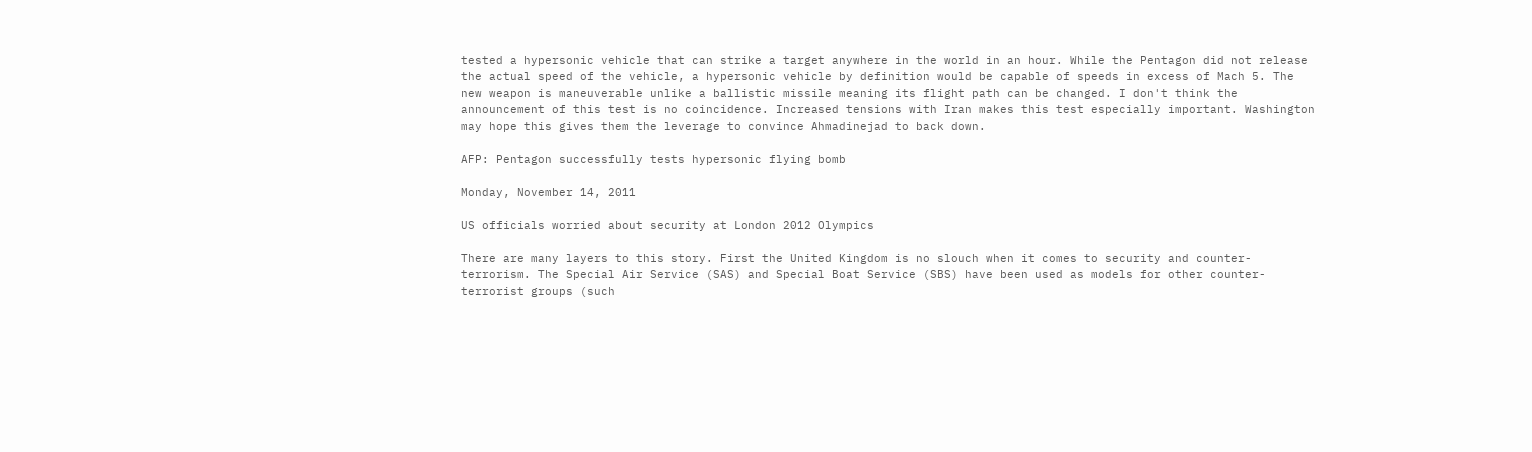tested a hypersonic vehicle that can strike a target anywhere in the world in an hour. While the Pentagon did not release the actual speed of the vehicle, a hypersonic vehicle by definition would be capable of speeds in excess of Mach 5. The new weapon is maneuverable unlike a ballistic missile meaning its flight path can be changed. I don't think the announcement of this test is no coincidence. Increased tensions with Iran makes this test especially important. Washington may hope this gives them the leverage to convince Ahmadinejad to back down.

AFP: Pentagon successfully tests hypersonic flying bomb

Monday, November 14, 2011

US officials worried about security at London 2012 Olympics

There are many layers to this story. First the United Kingdom is no slouch when it comes to security and counter-terrorism. The Special Air Service (SAS) and Special Boat Service (SBS) have been used as models for other counter-terrorist groups (such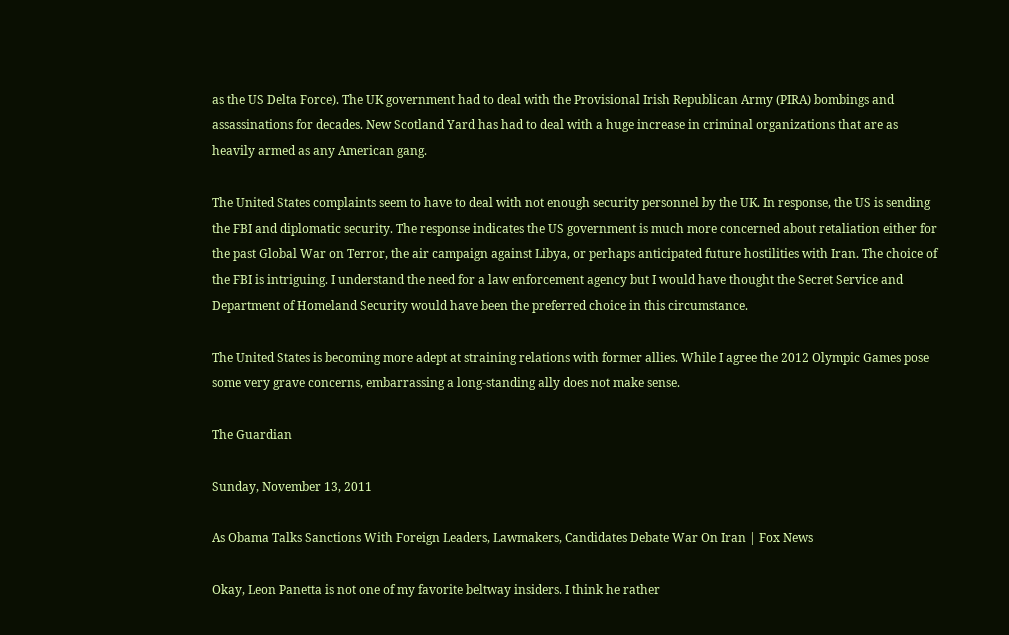as the US Delta Force). The UK government had to deal with the Provisional Irish Republican Army (PIRA) bombings and assassinations for decades. New Scotland Yard has had to deal with a huge increase in criminal organizations that are as heavily armed as any American gang.

The United States complaints seem to have to deal with not enough security personnel by the UK. In response, the US is sending the FBI and diplomatic security. The response indicates the US government is much more concerned about retaliation either for the past Global War on Terror, the air campaign against Libya, or perhaps anticipated future hostilities with Iran. The choice of the FBI is intriguing. I understand the need for a law enforcement agency but I would have thought the Secret Service and Department of Homeland Security would have been the preferred choice in this circumstance.

The United States is becoming more adept at straining relations with former allies. While I agree the 2012 Olympic Games pose some very grave concerns, embarrassing a long-standing ally does not make sense.

The Guardian

Sunday, November 13, 2011

As Obama Talks Sanctions With Foreign Leaders, Lawmakers, Candidates Debate War On Iran | Fox News

Okay, Leon Panetta is not one of my favorite beltway insiders. I think he rather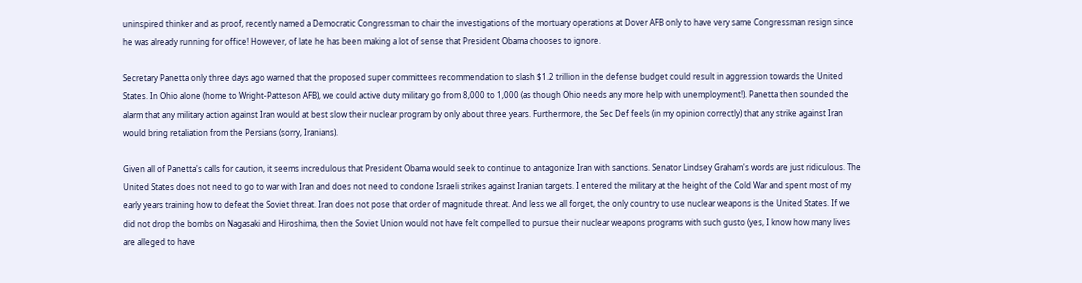uninspired thinker and as proof, recently named a Democratic Congressman to chair the investigations of the mortuary operations at Dover AFB only to have very same Congressman resign since he was already running for office! However, of late he has been making a lot of sense that President Obama chooses to ignore.

Secretary Panetta only three days ago warned that the proposed super committees recommendation to slash $1.2 trillion in the defense budget could result in aggression towards the United States. In Ohio alone (home to Wright-Patteson AFB), we could active duty military go from 8,000 to 1,000 (as though Ohio needs any more help with unemployment!). Panetta then sounded the alarm that any military action against Iran would at best slow their nuclear program by only about three years. Furthermore, the Sec Def feels (in my opinion correctly) that any strike against Iran would bring retaliation from the Persians (sorry, Iranians).

Given all of Panetta's calls for caution, it seems incredulous that President Obama would seek to continue to antagonize Iran with sanctions. Senator Lindsey Graham's words are just ridiculous. The United States does not need to go to war with Iran and does not need to condone Israeli strikes against Iranian targets. I entered the military at the height of the Cold War and spent most of my early years training how to defeat the Soviet threat. Iran does not pose that order of magnitude threat. And less we all forget, the only country to use nuclear weapons is the United States. If we did not drop the bombs on Nagasaki and Hiroshima, then the Soviet Union would not have felt compelled to pursue their nuclear weapons programs with such gusto (yes, I know how many lives are alleged to have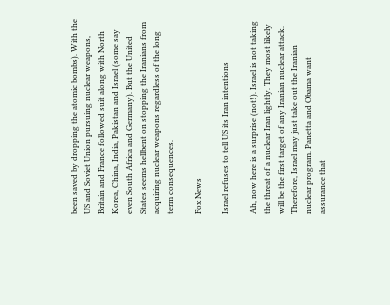been saved by dropping the atomic bombs). With the US and Soviet Union pursuing nuclear weapons, Britain and France followed suit along with North Korea, China, India, Pakistan and Israel (some say even South Africa and Germany). But the United States seems hellbent on stopping the Iranians from acquiring nuclear weapons regardless of the long term consequences.

Fox News

Israel refuses to tell US its Iran intentions

Ah, now here is a surprise (not!). Israel is not taking the threat of a nuclear Iran lightly. They most likely will be the first target of any Iranian nuclear attack. Therefore, Israel may just take out the Iranian nuclear program. Panetta and Obama want assurance that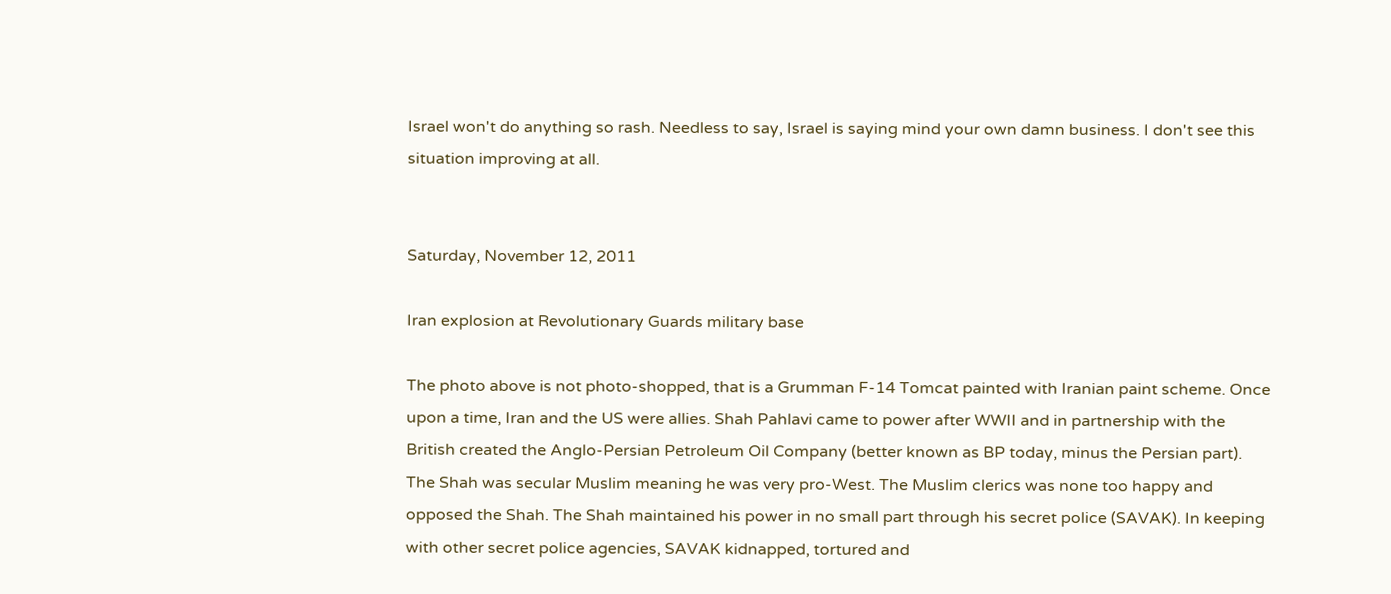Israel won't do anything so rash. Needless to say, Israel is saying mind your own damn business. I don't see this situation improving at all.


Saturday, November 12, 2011

Iran explosion at Revolutionary Guards military base

The photo above is not photo-shopped, that is a Grumman F-14 Tomcat painted with Iranian paint scheme. Once upon a time, Iran and the US were allies. Shah Pahlavi came to power after WWII and in partnership with the British created the Anglo-Persian Petroleum Oil Company (better known as BP today, minus the Persian part). The Shah was secular Muslim meaning he was very pro-West. The Muslim clerics was none too happy and opposed the Shah. The Shah maintained his power in no small part through his secret police (SAVAK). In keeping with other secret police agencies, SAVAK kidnapped, tortured and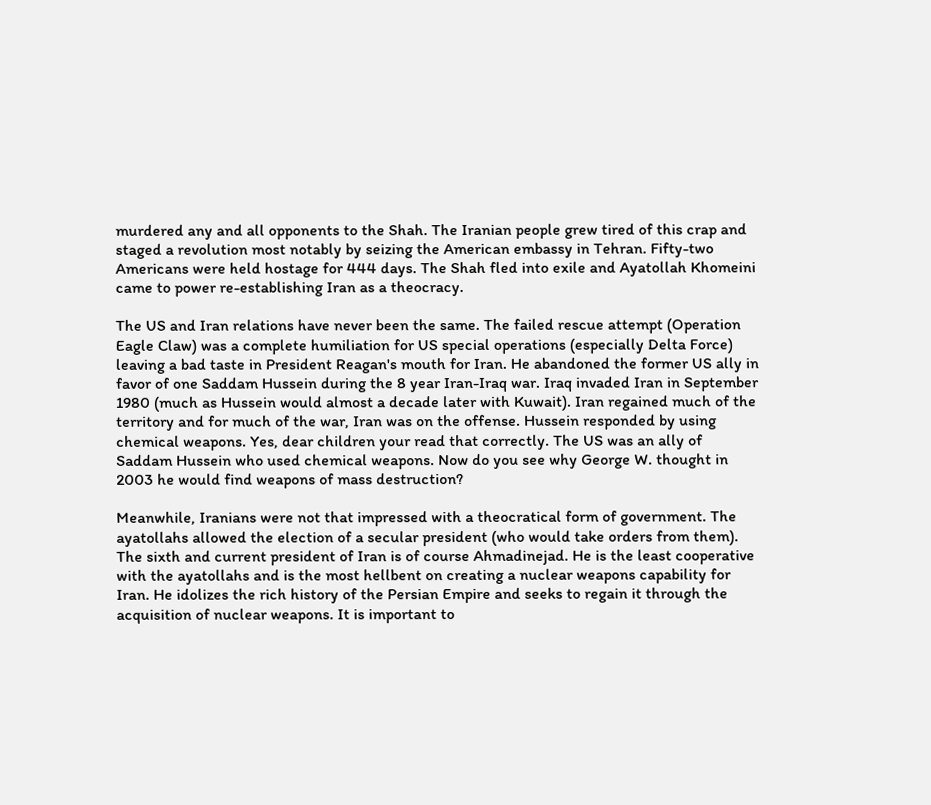murdered any and all opponents to the Shah. The Iranian people grew tired of this crap and staged a revolution most notably by seizing the American embassy in Tehran. Fifty-two Americans were held hostage for 444 days. The Shah fled into exile and Ayatollah Khomeini came to power re-establishing Iran as a theocracy.

The US and Iran relations have never been the same. The failed rescue attempt (Operation Eagle Claw) was a complete humiliation for US special operations (especially Delta Force) leaving a bad taste in President Reagan's mouth for Iran. He abandoned the former US ally in favor of one Saddam Hussein during the 8 year Iran-Iraq war. Iraq invaded Iran in September 1980 (much as Hussein would almost a decade later with Kuwait). Iran regained much of the territory and for much of the war, Iran was on the offense. Hussein responded by using chemical weapons. Yes, dear children your read that correctly. The US was an ally of Saddam Hussein who used chemical weapons. Now do you see why George W. thought in 2003 he would find weapons of mass destruction?

Meanwhile, Iranians were not that impressed with a theocratical form of government. The ayatollahs allowed the election of a secular president (who would take orders from them). The sixth and current president of Iran is of course Ahmadinejad. He is the least cooperative with the ayatollahs and is the most hellbent on creating a nuclear weapons capability for Iran. He idolizes the rich history of the Persian Empire and seeks to regain it through the acquisition of nuclear weapons. It is important to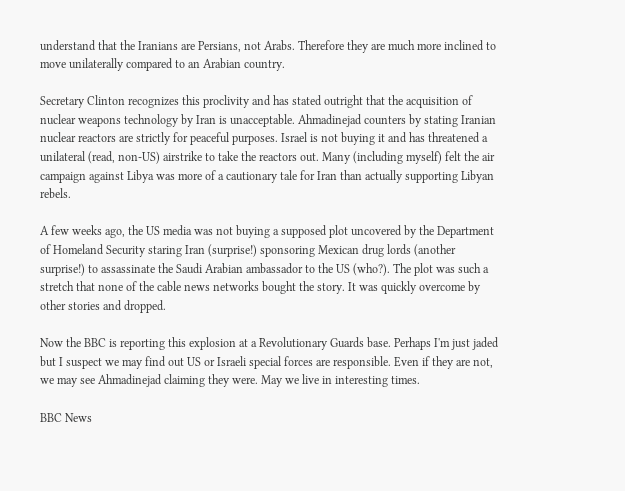understand that the Iranians are Persians, not Arabs. Therefore they are much more inclined to move unilaterally compared to an Arabian country.

Secretary Clinton recognizes this proclivity and has stated outright that the acquisition of nuclear weapons technology by Iran is unacceptable. Ahmadinejad counters by stating Iranian nuclear reactors are strictly for peaceful purposes. Israel is not buying it and has threatened a unilateral (read, non-US) airstrike to take the reactors out. Many (including myself) felt the air campaign against Libya was more of a cautionary tale for Iran than actually supporting Libyan rebels.

A few weeks ago, the US media was not buying a supposed plot uncovered by the Department of Homeland Security staring Iran (surprise!) sponsoring Mexican drug lords (another surprise!) to assassinate the Saudi Arabian ambassador to the US (who?). The plot was such a stretch that none of the cable news networks bought the story. It was quickly overcome by other stories and dropped.

Now the BBC is reporting this explosion at a Revolutionary Guards base. Perhaps I'm just jaded but I suspect we may find out US or Israeli special forces are responsible. Even if they are not, we may see Ahmadinejad claiming they were. May we live in interesting times.

BBC News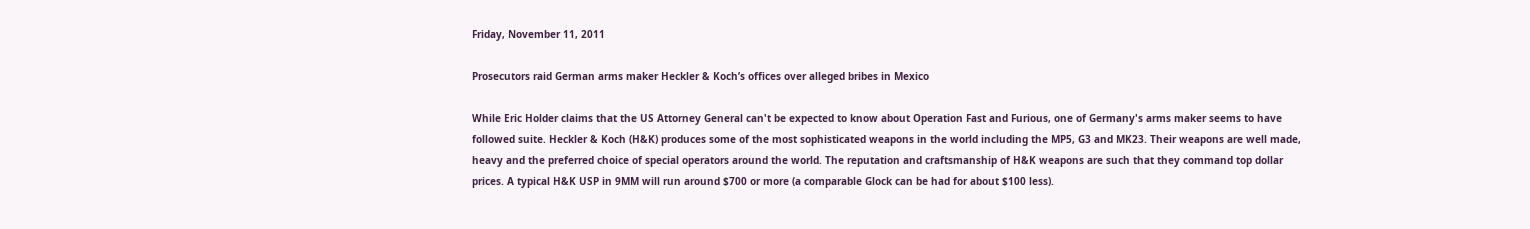Friday, November 11, 2011

Prosecutors raid German arms maker Heckler & Koch’s offices over alleged bribes in Mexico

While Eric Holder claims that the US Attorney General can't be expected to know about Operation Fast and Furious, one of Germany's arms maker seems to have followed suite. Heckler & Koch (H&K) produces some of the most sophisticated weapons in the world including the MP5, G3 and MK23. Their weapons are well made, heavy and the preferred choice of special operators around the world. The reputation and craftsmanship of H&K weapons are such that they command top dollar prices. A typical H&K USP in 9MM will run around $700 or more (a comparable Glock can be had for about $100 less).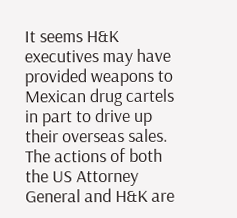It seems H&K executives may have provided weapons to Mexican drug cartels in part to drive up their overseas sales. The actions of both the US Attorney General and H&K are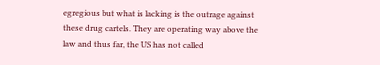egregious but what is lacking is the outrage against these drug cartels. They are operating way above the law and thus far, the US has not called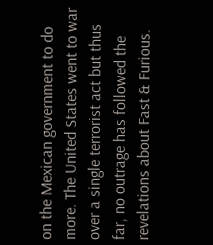on the Mexican government to do more. The United States went to war over a single terrorist act but thus far, no outrage has followed the revelations about Fast & Furious.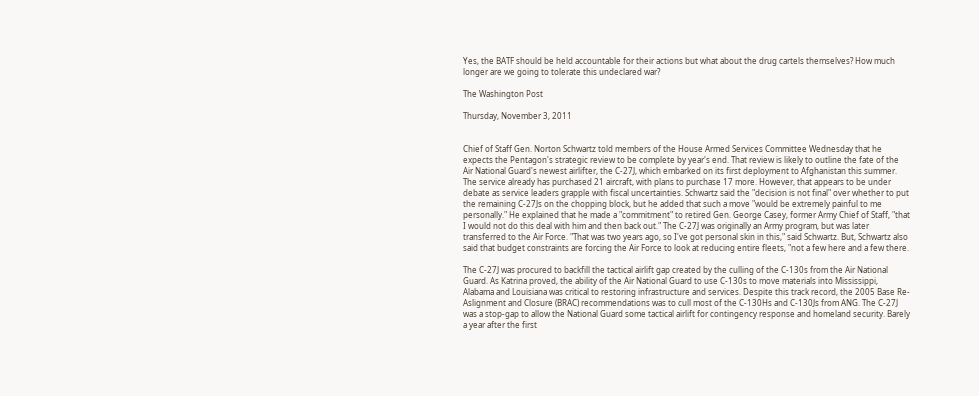Yes, the BATF should be held accountable for their actions but what about the drug cartels themselves? How much longer are we going to tolerate this undeclared war?

The Washington Post

Thursday, November 3, 2011


Chief of Staff Gen. Norton Schwartz told members of the House Armed Services Committee Wednesday that he expects the Pentagon's strategic review to be complete by year's end. That review is likely to outline the fate of the Air National Guard's newest airlifter, the C-27J, which embarked on its first deployment to Afghanistan this summer. The service already has purchased 21 aircraft, with plans to purchase 17 more. However, that appears to be under debate as service leaders grapple with fiscal uncertainties. Schwartz said the "decision is not final" over whether to put the remaining C-27Js on the chopping block, but he added that such a move "would be extremely painful to me personally." He explained that he made a "commitment" to retired Gen. George Casey, former Army Chief of Staff, "that I would not do this deal with him and then back out." The C-27J was originally an Army program, but was later transferred to the Air Force. "That was two years ago, so I've got personal skin in this," said Schwartz. But, Schwartz also said that budget constraints are forcing the Air Force to look at reducing entire fleets, "not a few here and a few there.

The C-27J was procured to backfill the tactical airlift gap created by the culling of the C-130s from the Air National Guard. As Katrina proved, the ability of the Air National Guard to use C-130s to move materials into Mississippi, Alabama and Louisiana was critical to restoring infrastructure and services. Despite this track record, the 2005 Base Re-Aslignment and Closure (BRAC) recommendations was to cull most of the C-130Hs and C-130Js from ANG. The C-27J was a stop-gap to allow the National Guard some tactical airlift for contingency response and homeland security. Barely a year after the first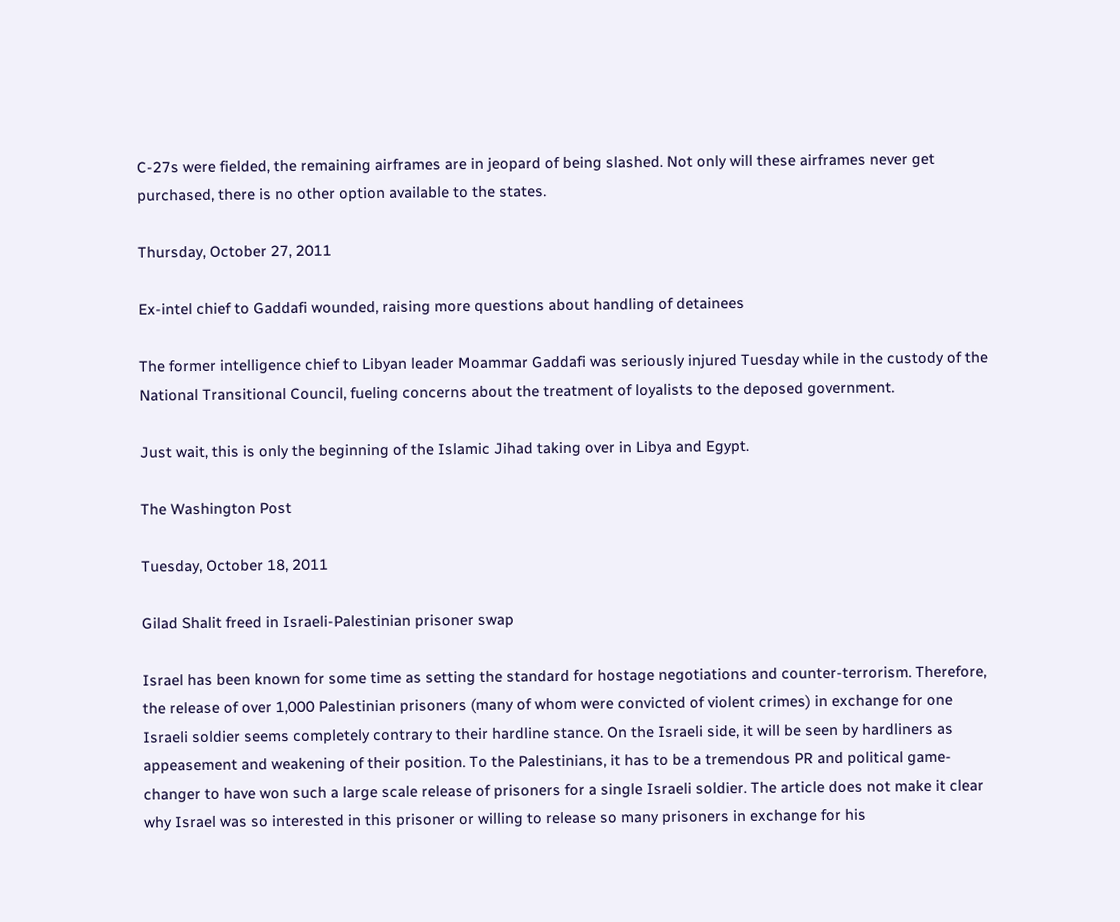C-27s were fielded, the remaining airframes are in jeopard of being slashed. Not only will these airframes never get purchased, there is no other option available to the states.

Thursday, October 27, 2011

Ex-intel chief to Gaddafi wounded, raising more questions about handling of detainees

The former intelligence chief to Libyan leader Moammar Gaddafi was seriously injured Tuesday while in the custody of the National Transitional Council, fueling concerns about the treatment of loyalists to the deposed government.

Just wait, this is only the beginning of the Islamic Jihad taking over in Libya and Egypt.

The Washington Post

Tuesday, October 18, 2011

Gilad Shalit freed in Israeli-Palestinian prisoner swap

Israel has been known for some time as setting the standard for hostage negotiations and counter-terrorism. Therefore, the release of over 1,000 Palestinian prisoners (many of whom were convicted of violent crimes) in exchange for one Israeli soldier seems completely contrary to their hardline stance. On the Israeli side, it will be seen by hardliners as appeasement and weakening of their position. To the Palestinians, it has to be a tremendous PR and political game-changer to have won such a large scale release of prisoners for a single Israeli soldier. The article does not make it clear why Israel was so interested in this prisoner or willing to release so many prisoners in exchange for his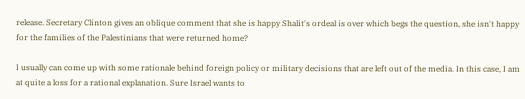release. Secretary Clinton gives an oblique comment that she is happy Shalit's ordeal is over which begs the question, she isn't happy for the families of the Palestinians that were returned home?

I usually can come up with some rationale behind foreign policy or military decisions that are left out of the media. In this case, I am at quite a loss for a rational explanation. Sure Israel wants to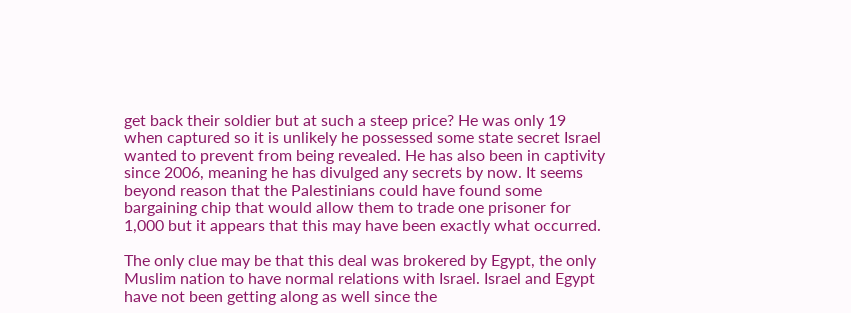get back their soldier but at such a steep price? He was only 19 when captured so it is unlikely he possessed some state secret Israel wanted to prevent from being revealed. He has also been in captivity since 2006, meaning he has divulged any secrets by now. It seems beyond reason that the Palestinians could have found some bargaining chip that would allow them to trade one prisoner for 1,000 but it appears that this may have been exactly what occurred.

The only clue may be that this deal was brokered by Egypt, the only Muslim nation to have normal relations with Israel. Israel and Egypt have not been getting along as well since the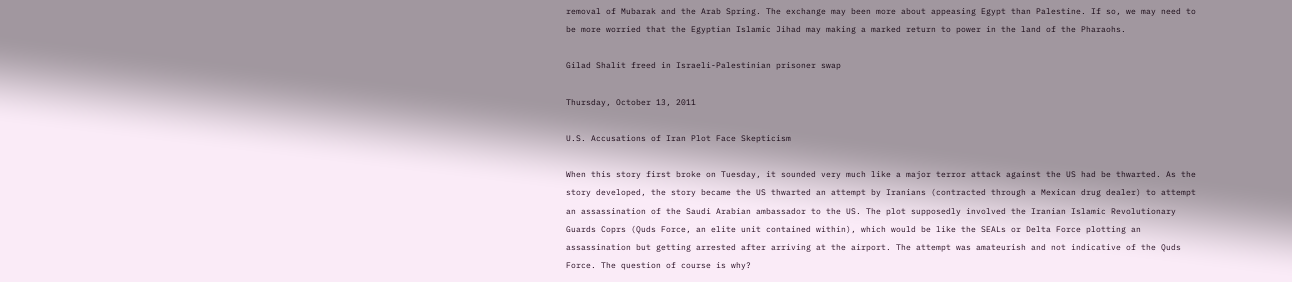removal of Mubarak and the Arab Spring. The exchange may been more about appeasing Egypt than Palestine. If so, we may need to be more worried that the Egyptian Islamic Jihad may making a marked return to power in the land of the Pharaohs.

Gilad Shalit freed in Israeli-Palestinian prisoner swap

Thursday, October 13, 2011

U.S. Accusations of Iran Plot Face Skepticism

When this story first broke on Tuesday, it sounded very much like a major terror attack against the US had be thwarted. As the story developed, the story became the US thwarted an attempt by Iranians (contracted through a Mexican drug dealer) to attempt an assassination of the Saudi Arabian ambassador to the US. The plot supposedly involved the Iranian Islamic Revolutionary Guards Coprs (Quds Force, an elite unit contained within), which would be like the SEALs or Delta Force plotting an assassination but getting arrested after arriving at the airport. The attempt was amateurish and not indicative of the Quds Force. The question of course is why?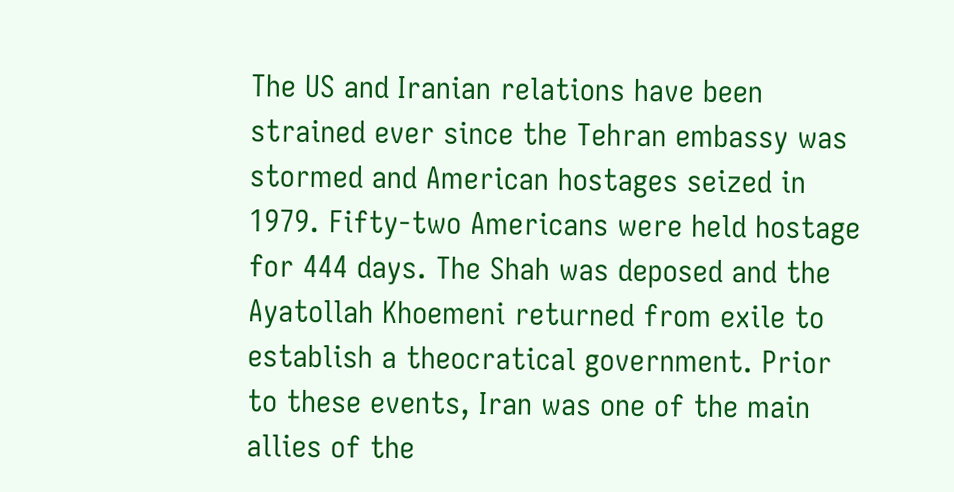The US and Iranian relations have been strained ever since the Tehran embassy was stormed and American hostages seized in 1979. Fifty-two Americans were held hostage for 444 days. The Shah was deposed and the Ayatollah Khoemeni returned from exile to establish a theocratical government. Prior to these events, Iran was one of the main allies of the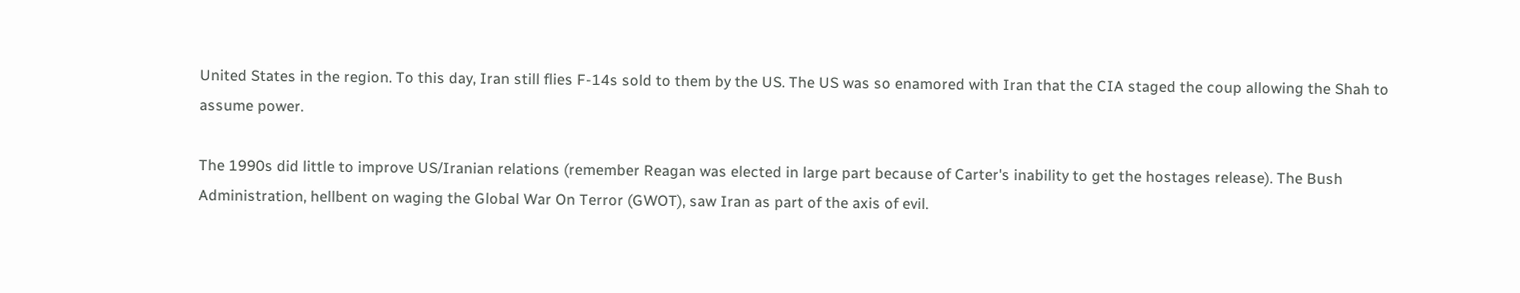United States in the region. To this day, Iran still flies F-14s sold to them by the US. The US was so enamored with Iran that the CIA staged the coup allowing the Shah to assume power.

The 1990s did little to improve US/Iranian relations (remember Reagan was elected in large part because of Carter's inability to get the hostages release). The Bush Administration, hellbent on waging the Global War On Terror (GWOT), saw Iran as part of the axis of evil.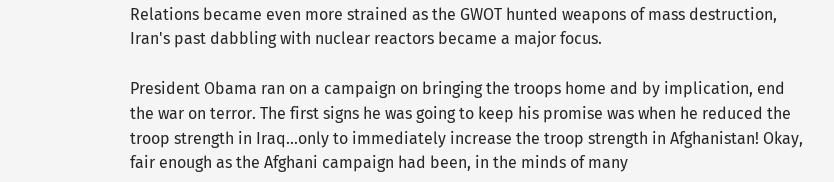Relations became even more strained as the GWOT hunted weapons of mass destruction, Iran's past dabbling with nuclear reactors became a major focus.

President Obama ran on a campaign on bringing the troops home and by implication, end the war on terror. The first signs he was going to keep his promise was when he reduced the troop strength in Iraq...only to immediately increase the troop strength in Afghanistan! Okay, fair enough as the Afghani campaign had been, in the minds of many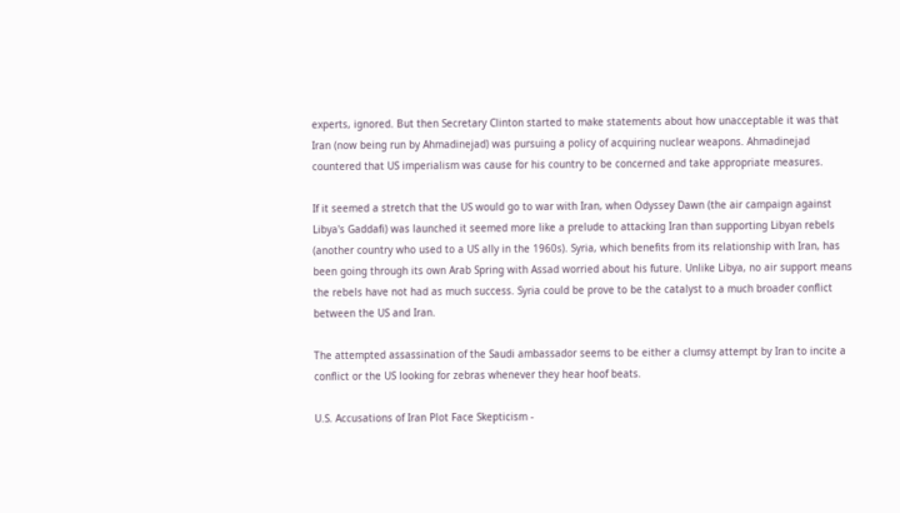experts, ignored. But then Secretary Clinton started to make statements about how unacceptable it was that Iran (now being run by Ahmadinejad) was pursuing a policy of acquiring nuclear weapons. Ahmadinejad countered that US imperialism was cause for his country to be concerned and take appropriate measures.

If it seemed a stretch that the US would go to war with Iran, when Odyssey Dawn (the air campaign against Libya's Gaddafi) was launched it seemed more like a prelude to attacking Iran than supporting Libyan rebels (another country who used to a US ally in the 1960s). Syria, which benefits from its relationship with Iran, has been going through its own Arab Spring with Assad worried about his future. Unlike Libya, no air support means the rebels have not had as much success. Syria could be prove to be the catalyst to a much broader conflict between the US and Iran.

The attempted assassination of the Saudi ambassador seems to be either a clumsy attempt by Iran to incite a conflict or the US looking for zebras whenever they hear hoof beats.

U.S. Accusations of Iran Plot Face Skepticism -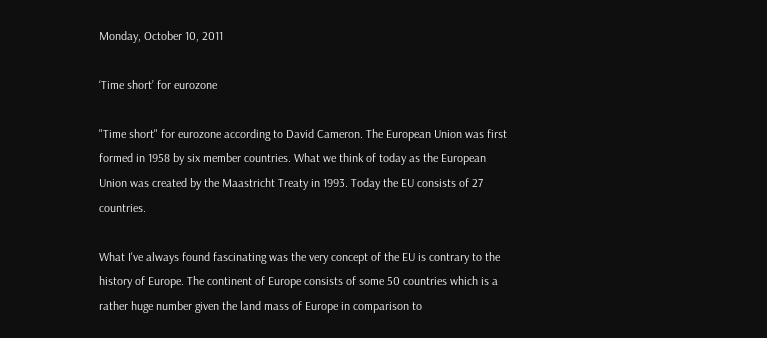Monday, October 10, 2011

‘Time short’ for eurozone

"Time short" for eurozone according to David Cameron. The European Union was first formed in 1958 by six member countries. What we think of today as the European Union was created by the Maastricht Treaty in 1993. Today the EU consists of 27 countries.

What I've always found fascinating was the very concept of the EU is contrary to the history of Europe. The continent of Europe consists of some 50 countries which is a rather huge number given the land mass of Europe in comparison to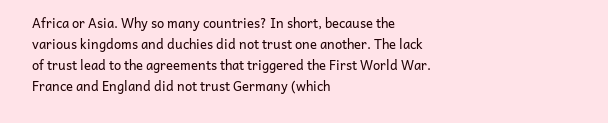Africa or Asia. Why so many countries? In short, because the various kingdoms and duchies did not trust one another. The lack of trust lead to the agreements that triggered the First World War. France and England did not trust Germany (which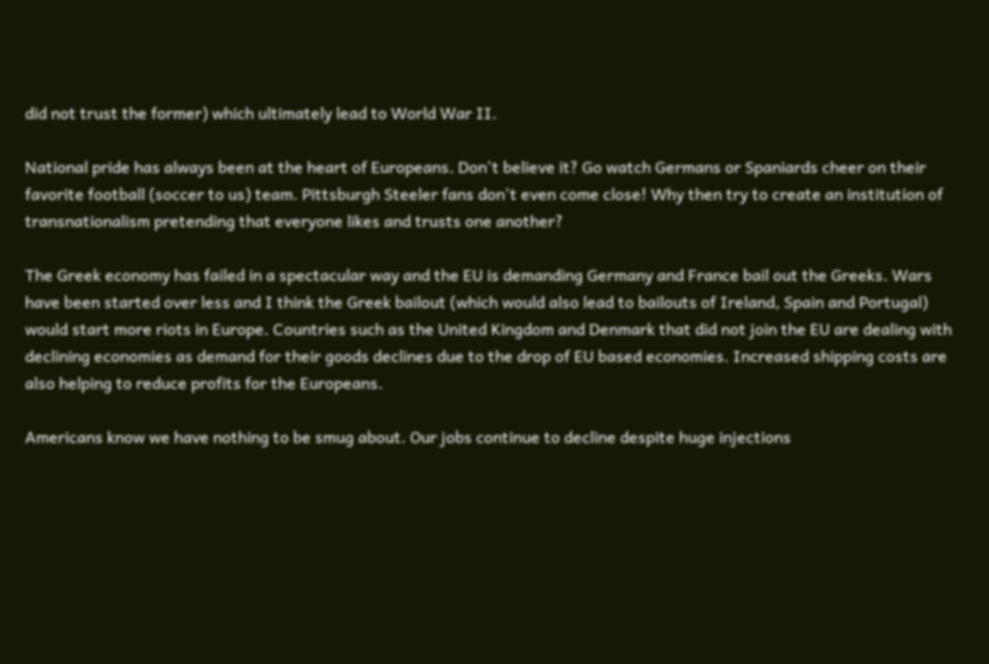did not trust the former) which ultimately lead to World War II.

National pride has always been at the heart of Europeans. Don't believe it? Go watch Germans or Spaniards cheer on their favorite football (soccer to us) team. Pittsburgh Steeler fans don't even come close! Why then try to create an institution of transnationalism pretending that everyone likes and trusts one another?

The Greek economy has failed in a spectacular way and the EU is demanding Germany and France bail out the Greeks. Wars have been started over less and I think the Greek bailout (which would also lead to bailouts of Ireland, Spain and Portugal) would start more riots in Europe. Countries such as the United Kingdom and Denmark that did not join the EU are dealing with declining economies as demand for their goods declines due to the drop of EU based economies. Increased shipping costs are also helping to reduce profits for the Europeans.

Americans know we have nothing to be smug about. Our jobs continue to decline despite huge injections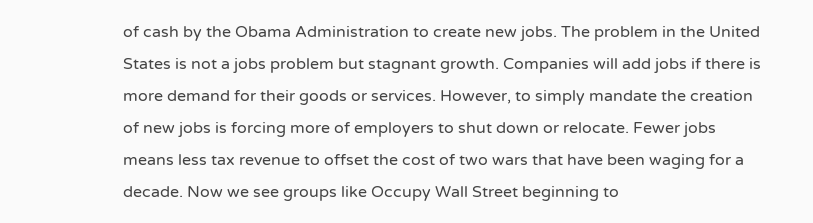of cash by the Obama Administration to create new jobs. The problem in the United States is not a jobs problem but stagnant growth. Companies will add jobs if there is more demand for their goods or services. However, to simply mandate the creation of new jobs is forcing more of employers to shut down or relocate. Fewer jobs means less tax revenue to offset the cost of two wars that have been waging for a decade. Now we see groups like Occupy Wall Street beginning to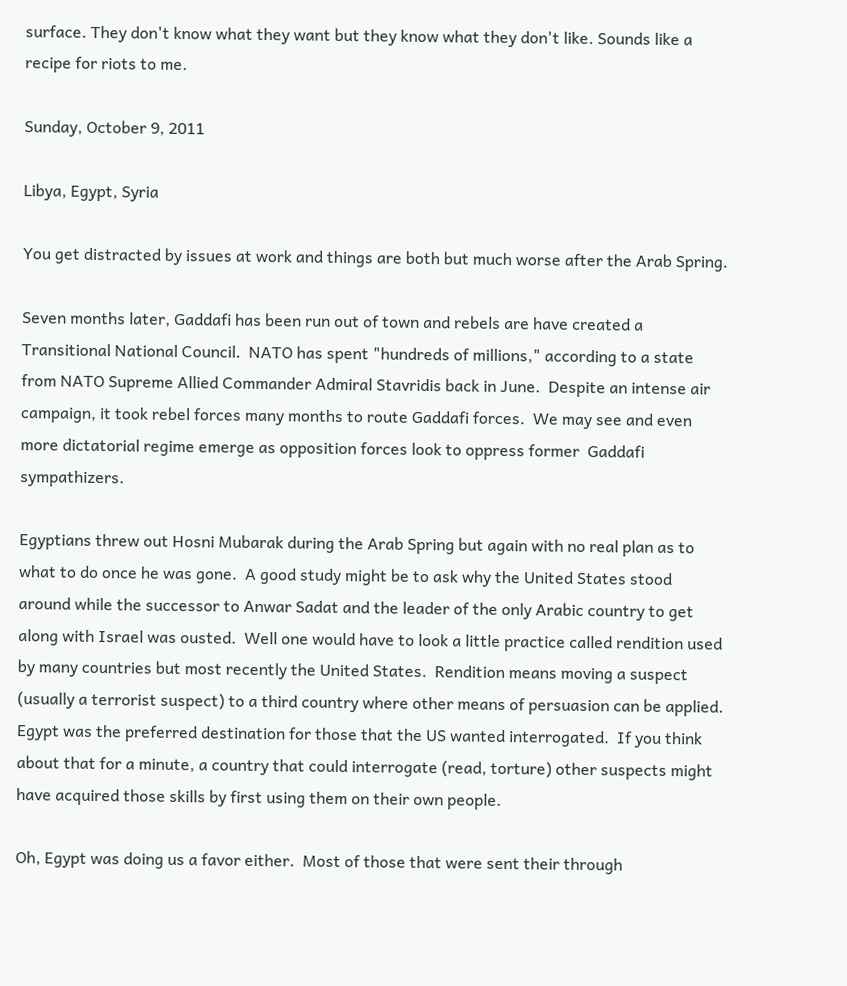surface. They don't know what they want but they know what they don't like. Sounds like a recipe for riots to me.

Sunday, October 9, 2011

Libya, Egypt, Syria

You get distracted by issues at work and things are both but much worse after the Arab Spring.

Seven months later, Gaddafi has been run out of town and rebels are have created a Transitional National Council.  NATO has spent "hundreds of millions," according to a state from NATO Supreme Allied Commander Admiral Stavridis back in June.  Despite an intense air campaign, it took rebel forces many months to route Gaddafi forces.  We may see and even more dictatorial regime emerge as opposition forces look to oppress former  Gaddafi sympathizers.

Egyptians threw out Hosni Mubarak during the Arab Spring but again with no real plan as to what to do once he was gone.  A good study might be to ask why the United States stood around while the successor to Anwar Sadat and the leader of the only Arabic country to get along with Israel was ousted.  Well one would have to look a little practice called rendition used by many countries but most recently the United States.  Rendition means moving a suspect (usually a terrorist suspect) to a third country where other means of persuasion can be applied.  Egypt was the preferred destination for those that the US wanted interrogated.  If you think about that for a minute, a country that could interrogate (read, torture) other suspects might have acquired those skills by first using them on their own people.

Oh, Egypt was doing us a favor either.  Most of those that were sent their through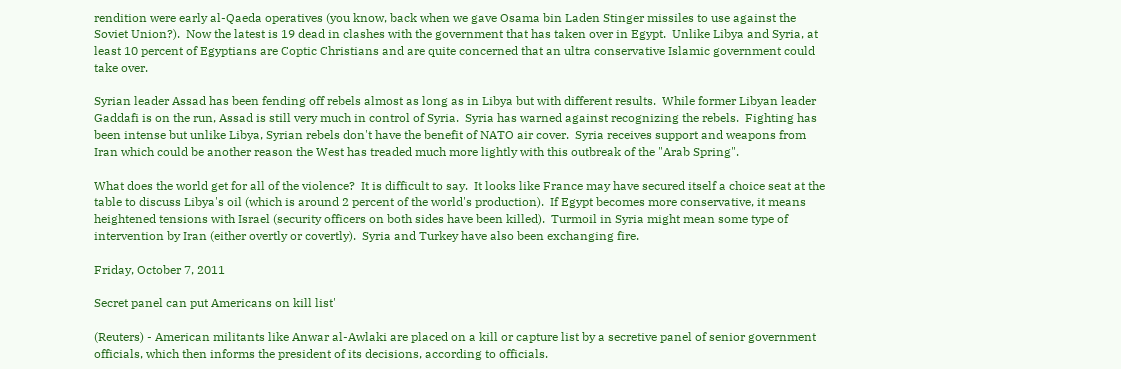rendition were early al-Qaeda operatives (you know, back when we gave Osama bin Laden Stinger missiles to use against the Soviet Union?).  Now the latest is 19 dead in clashes with the government that has taken over in Egypt.  Unlike Libya and Syria, at least 10 percent of Egyptians are Coptic Christians and are quite concerned that an ultra conservative Islamic government could take over.

Syrian leader Assad has been fending off rebels almost as long as in Libya but with different results.  While former Libyan leader Gaddafi is on the run, Assad is still very much in control of Syria.  Syria has warned against recognizing the rebels.  Fighting has been intense but unlike Libya, Syrian rebels don't have the benefit of NATO air cover.  Syria receives support and weapons from Iran which could be another reason the West has treaded much more lightly with this outbreak of the "Arab Spring".

What does the world get for all of the violence?  It is difficult to say.  It looks like France may have secured itself a choice seat at the table to discuss Libya's oil (which is around 2 percent of the world's production).  If Egypt becomes more conservative, it means heightened tensions with Israel (security officers on both sides have been killed).  Turmoil in Syria might mean some type of intervention by Iran (either overtly or covertly).  Syria and Turkey have also been exchanging fire.

Friday, October 7, 2011

Secret panel can put Americans on kill list'

(Reuters) - American militants like Anwar al-Awlaki are placed on a kill or capture list by a secretive panel of senior government officials, which then informs the president of its decisions, according to officials.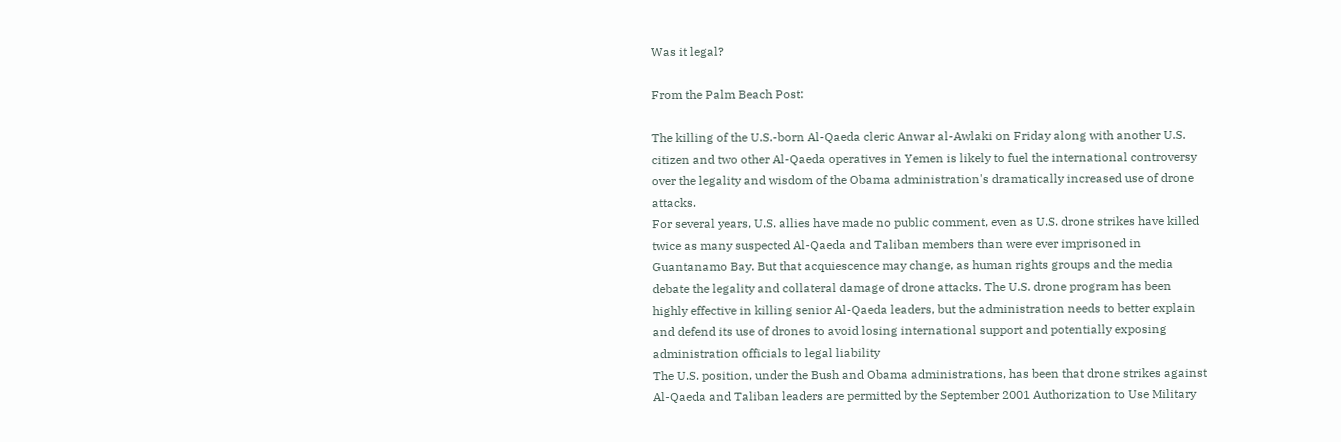Was it legal?

From the Palm Beach Post:

The killing of the U.S.-born Al-Qaeda cleric Anwar al-Awlaki on Friday along with another U.S. citizen and two other Al-Qaeda operatives in Yemen is likely to fuel the international controversy over the legality and wisdom of the Obama administration's dramatically increased use of drone attacks.
For several years, U.S. allies have made no public comment, even as U.S. drone strikes have killed twice as many suspected Al-Qaeda and Taliban members than were ever imprisoned in Guantanamo Bay. But that acquiescence may change, as human rights groups and the media debate the legality and collateral damage of drone attacks. The U.S. drone program has been highly effective in killing senior Al-Qaeda leaders, but the administration needs to better explain and defend its use of drones to avoid losing international support and potentially exposing administration officials to legal liability
The U.S. position, under the Bush and Obama administrations, has been that drone strikes against Al-Qaeda and Taliban leaders are permitted by the September 2001 Authorization to Use Military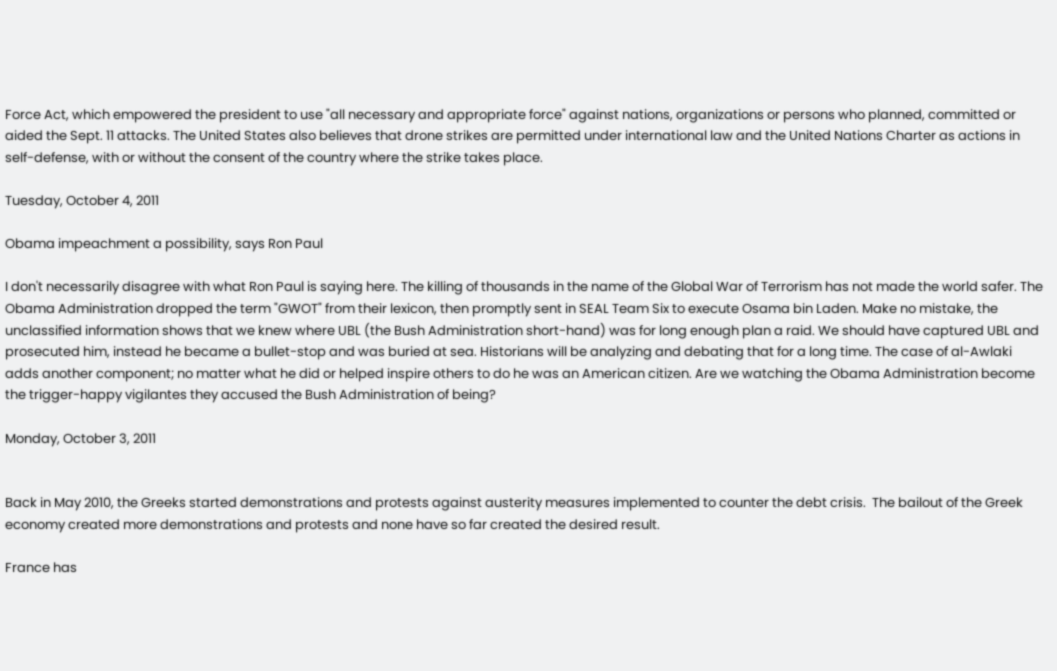Force Act, which empowered the president to use "all necessary and appropriate force" against nations, organizations or persons who planned, committed or aided the Sept. 11 attacks. The United States also believes that drone strikes are permitted under international law and the United Nations Charter as actions in self-defense, with or without the consent of the country where the strike takes place.

Tuesday, October 4, 2011

Obama impeachment a possibility, says Ron Paul

I don't necessarily disagree with what Ron Paul is saying here. The killing of thousands in the name of the Global War of Terrorism has not made the world safer. The Obama Administration dropped the term "GWOT" from their lexicon, then promptly sent in SEAL Team Six to execute Osama bin Laden. Make no mistake, the unclassified information shows that we knew where UBL (the Bush Administration short-hand) was for long enough plan a raid. We should have captured UBL and prosecuted him, instead he became a bullet-stop and was buried at sea. Historians will be analyzing and debating that for a long time. The case of al-Awlaki adds another component; no matter what he did or helped inspire others to do he was an American citizen. Are we watching the Obama Administration become the trigger-happy vigilantes they accused the Bush Administration of being?

Monday, October 3, 2011


Back in May 2010, the Greeks started demonstrations and protests against austerity measures implemented to counter the debt crisis.  The bailout of the Greek economy created more demonstrations and protests and none have so far created the desired result.

France has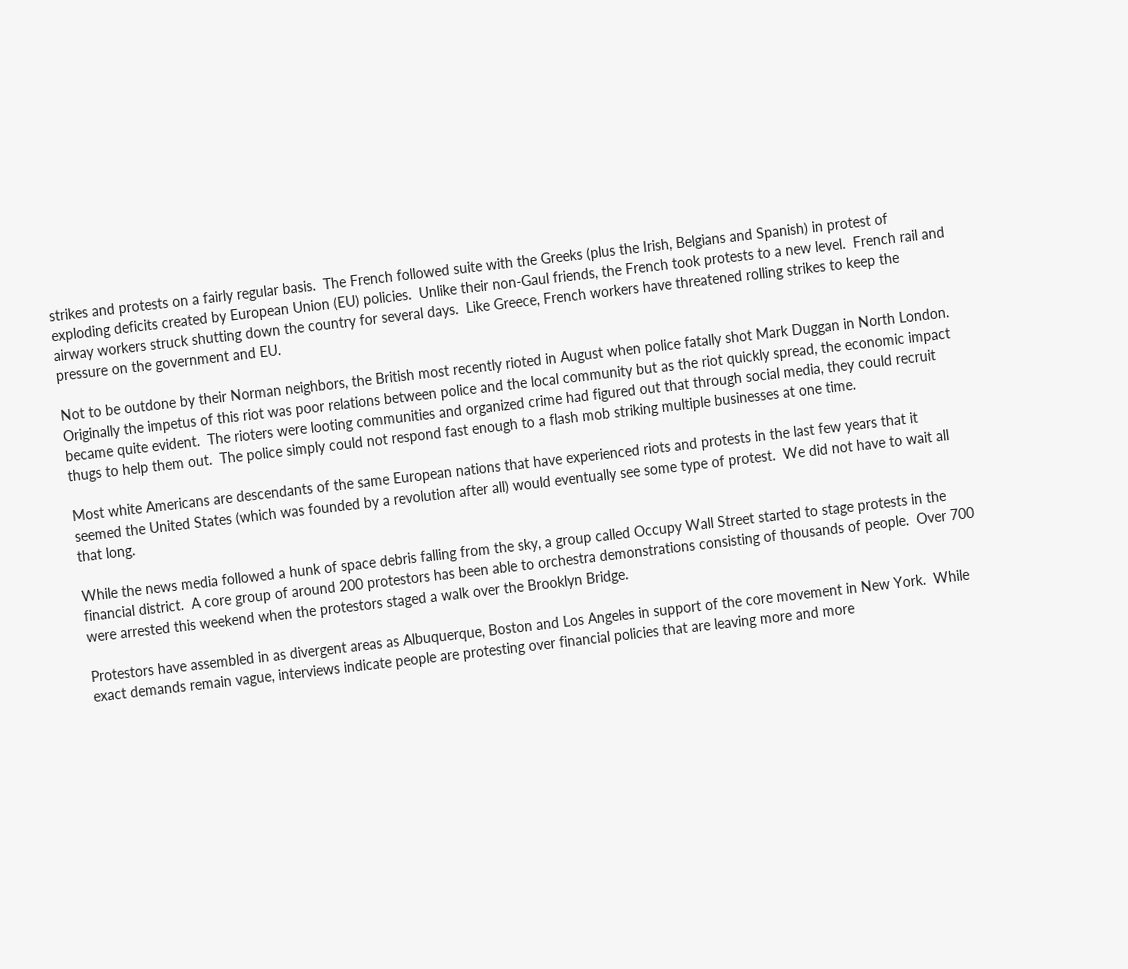strikes and protests on a fairly regular basis.  The French followed suite with the Greeks (plus the Irish, Belgians and Spanish) in protest of exploding deficits created by European Union (EU) policies.  Unlike their non-Gaul friends, the French took protests to a new level.  French rail and airway workers struck shutting down the country for several days.  Like Greece, French workers have threatened rolling strikes to keep the pressure on the government and EU.

Not to be outdone by their Norman neighbors, the British most recently rioted in August when police fatally shot Mark Duggan in North London.  Originally the impetus of this riot was poor relations between police and the local community but as the riot quickly spread, the economic impact became quite evident.  The rioters were looting communities and organized crime had figured out that through social media, they could recruit thugs to help them out.  The police simply could not respond fast enough to a flash mob striking multiple businesses at one time.

Most white Americans are descendants of the same European nations that have experienced riots and protests in the last few years that it seemed the United States (which was founded by a revolution after all) would eventually see some type of protest.  We did not have to wait all that long.

While the news media followed a hunk of space debris falling from the sky, a group called Occupy Wall Street started to stage protests in the financial district.  A core group of around 200 protestors has been able to orchestra demonstrations consisting of thousands of people.  Over 700 were arrested this weekend when the protestors staged a walk over the Brooklyn Bridge.

Protestors have assembled in as divergent areas as Albuquerque, Boston and Los Angeles in support of the core movement in New York.  While exact demands remain vague, interviews indicate people are protesting over financial policies that are leaving more and more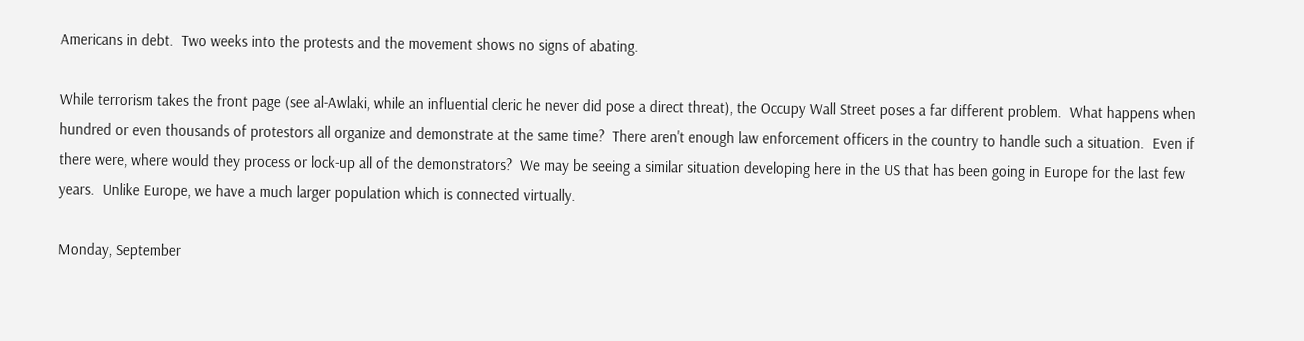Americans in debt.  Two weeks into the protests and the movement shows no signs of abating.

While terrorism takes the front page (see al-Awlaki, while an influential cleric he never did pose a direct threat), the Occupy Wall Street poses a far different problem.  What happens when hundred or even thousands of protestors all organize and demonstrate at the same time?  There aren't enough law enforcement officers in the country to handle such a situation.  Even if there were, where would they process or lock-up all of the demonstrators?  We may be seeing a similar situation developing here in the US that has been going in Europe for the last few years.  Unlike Europe, we have a much larger population which is connected virtually.

Monday, September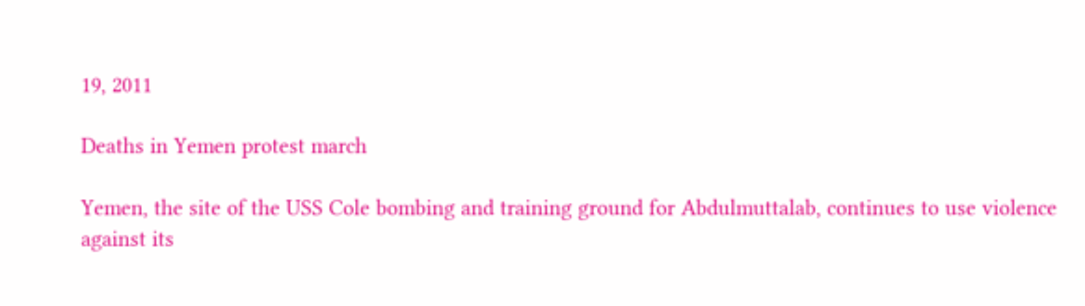19, 2011

Deaths in Yemen protest march

Yemen, the site of the USS Cole bombing and training ground for Abdulmuttalab, continues to use violence against its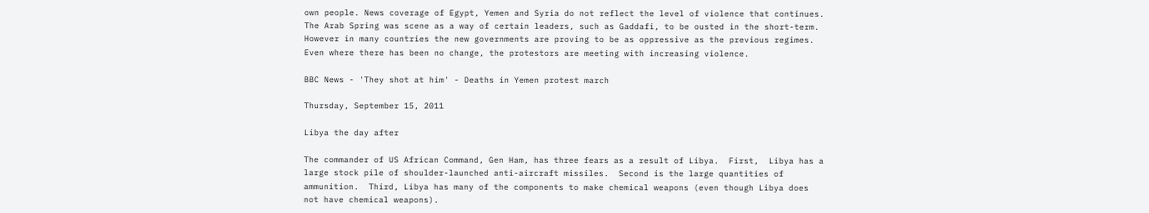own people. News coverage of Egypt, Yemen and Syria do not reflect the level of violence that continues. The Arab Spring was scene as a way of certain leaders, such as Gaddafi, to be ousted in the short-term. However in many countries the new governments are proving to be as oppressive as the previous regimes. Even where there has been no change, the protestors are meeting with increasing violence.

BBC News - 'They shot at him' - Deaths in Yemen protest march

Thursday, September 15, 2011

Libya the day after

The commander of US African Command, Gen Ham, has three fears as a result of Libya.  First,  Libya has a large stock pile of shoulder-launched anti-aircraft missiles.  Second is the large quantities of ammunition.  Third, Libya has many of the components to make chemical weapons (even though Libya does not have chemical weapons).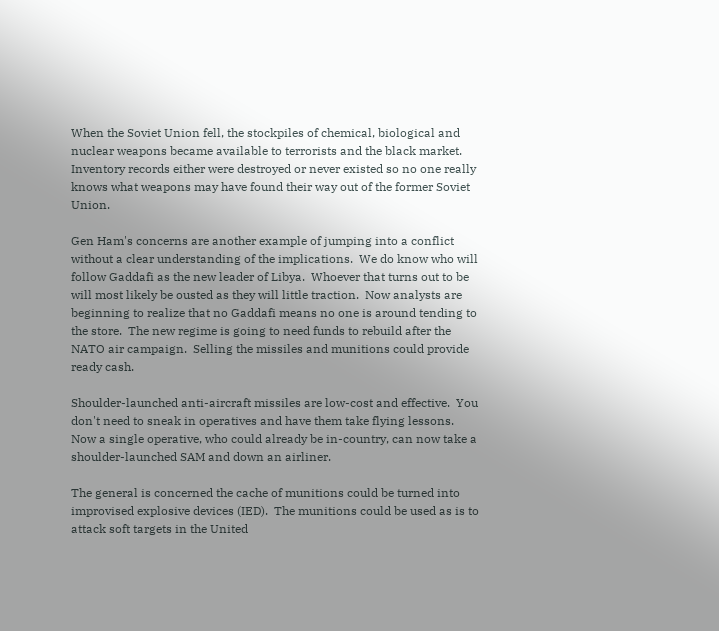When the Soviet Union fell, the stockpiles of chemical, biological and nuclear weapons became available to terrorists and the black market.  Inventory records either were destroyed or never existed so no one really knows what weapons may have found their way out of the former Soviet Union.

Gen Ham's concerns are another example of jumping into a conflict without a clear understanding of the implications.  We do know who will follow Gaddafi as the new leader of Libya.  Whoever that turns out to be will most likely be ousted as they will little traction.  Now analysts are beginning to realize that no Gaddafi means no one is around tending to the store.  The new regime is going to need funds to rebuild after the NATO air campaign.  Selling the missiles and munitions could provide ready cash.

Shoulder-launched anti-aircraft missiles are low-cost and effective.  You don't need to sneak in operatives and have them take flying lessons.  Now a single operative, who could already be in-country, can now take a shoulder-launched SAM and down an airliner.

The general is concerned the cache of munitions could be turned into improvised explosive devices (IED).  The munitions could be used as is to attack soft targets in the United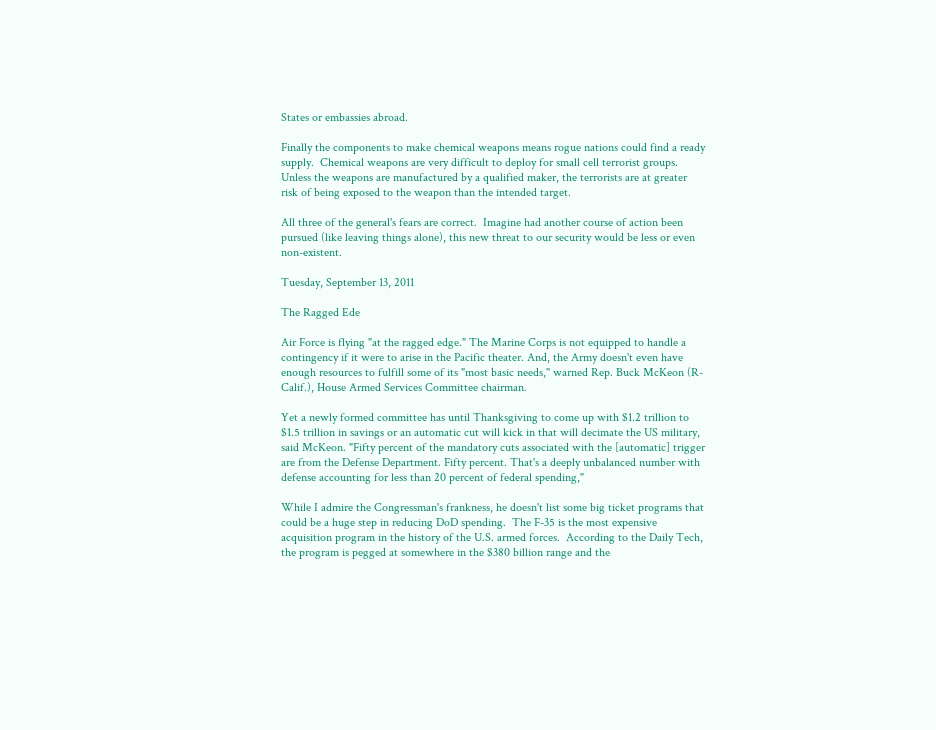States or embassies abroad.

Finally the components to make chemical weapons means rogue nations could find a ready supply.  Chemical weapons are very difficult to deploy for small cell terrorist groups.  Unless the weapons are manufactured by a qualified maker, the terrorists are at greater risk of being exposed to the weapon than the intended target.

All three of the general's fears are correct.  Imagine had another course of action been pursued (like leaving things alone), this new threat to our security would be less or even non-existent.

Tuesday, September 13, 2011

The Ragged Ede

Air Force is flying "at the ragged edge." The Marine Corps is not equipped to handle a contingency if it were to arise in the Pacific theater. And, the Army doesn't even have enough resources to fulfill some of its "most basic needs," warned Rep. Buck McKeon (R-Calif.), House Armed Services Committee chairman.

Yet a newly formed committee has until Thanksgiving to come up with $1.2 trillion to $1.5 trillion in savings or an automatic cut will kick in that will decimate the US military, said McKeon. "Fifty percent of the mandatory cuts associated with the [automatic] trigger are from the Defense Department. Fifty percent. That's a deeply unbalanced number with defense accounting for less than 20 percent of federal spending,"

While I admire the Congressman's frankness, he doesn't list some big ticket programs that could be a huge step in reducing DoD spending.  The F-35 is the most expensive acquisition program in the history of the U.S. armed forces.  According to the Daily Tech, the program is pegged at somewhere in the $380 billion range and the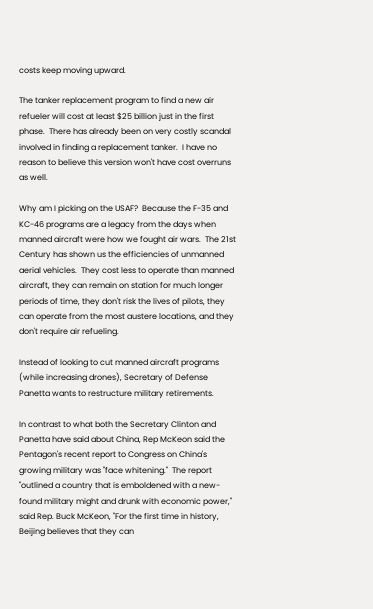costs keep moving upward.

The tanker replacement program to find a new air refueler will cost at least $25 billion just in the first phase.  There has already been on very costly scandal involved in finding a replacement tanker.  I have no reason to believe this version won't have cost overruns as well.

Why am I picking on the USAF?  Because the F-35 and KC-46 programs are a legacy from the days when manned aircraft were how we fought air wars.  The 21st Century has shown us the efficiencies of unmanned aerial vehicles.  They cost less to operate than manned aircraft, they can remain on station for much longer periods of time, they don't risk the lives of pilots, they can operate from the most austere locations, and they don't require air refueling.

Instead of looking to cut manned aircraft programs (while increasing drones), Secretary of Defense Panetta wants to restructure military retirements.

In contrast to what both the Secretary Clinton and Panetta have said about China, Rep McKeon said the Pentagon's recent report to Congress on China's growing military was "face whitening."  The report "outlined a country that is emboldened with a new-found military might and drunk with economic power," said Rep. Buck McKeon, "For the first time in history, Beijing believes that they can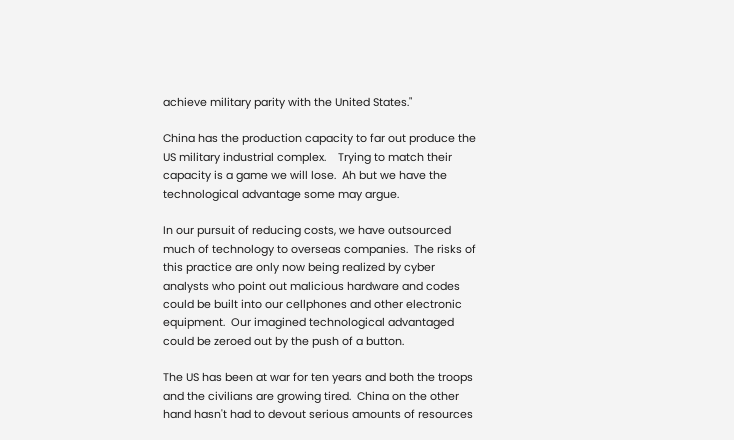achieve military parity with the United States."

China has the production capacity to far out produce the US military industrial complex.    Trying to match their capacity is a game we will lose.  Ah but we have the technological advantage some may argue.

In our pursuit of reducing costs, we have outsourced much of technology to overseas companies.  The risks of this practice are only now being realized by cyber analysts who point out malicious hardware and codes could be built into our cellphones and other electronic equipment.  Our imagined technological advantaged could be zeroed out by the push of a button.

The US has been at war for ten years and both the troops and the civilians are growing tired.  China on the other hand hasn't had to devout serious amounts of resources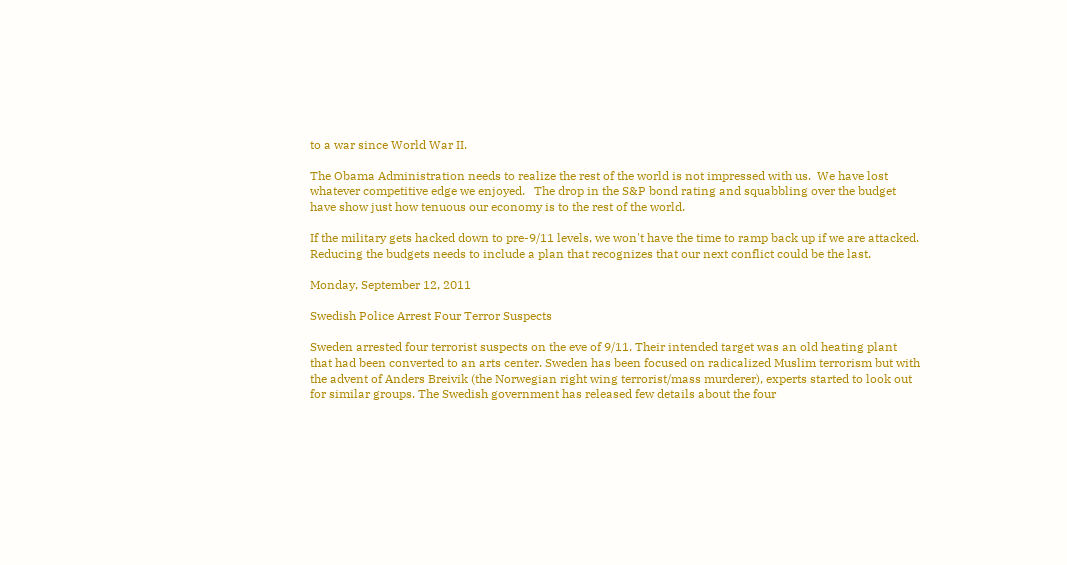to a war since World War II.

The Obama Administration needs to realize the rest of the world is not impressed with us.  We have lost whatever competitive edge we enjoyed.   The drop in the S&P bond rating and squabbling over the budget have show just how tenuous our economy is to the rest of the world.

If the military gets hacked down to pre-9/11 levels, we won't have the time to ramp back up if we are attacked.  Reducing the budgets needs to include a plan that recognizes that our next conflict could be the last.

Monday, September 12, 2011

Swedish Police Arrest Four Terror Suspects

Sweden arrested four terrorist suspects on the eve of 9/11. Their intended target was an old heating plant that had been converted to an arts center. Sweden has been focused on radicalized Muslim terrorism but with the advent of Anders Breivik (the Norwegian right wing terrorist/mass murderer), experts started to look out for similar groups. The Swedish government has released few details about the four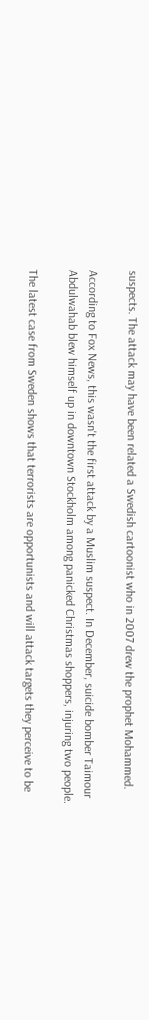suspects. The attack may have been related a Swedish cartoonist who in 2007 drew the prophet Mohammed.

According to Fox News, this wasn't the first attack by a Muslim suspect. In December, suicide bomber Taimour Abdulwahab blew himself up in downtown Stockholm among panicked Christmas shoppers, injuring two people.

The latest case from Sweden shows that terrorists are opportunists and will attack targets they perceive to be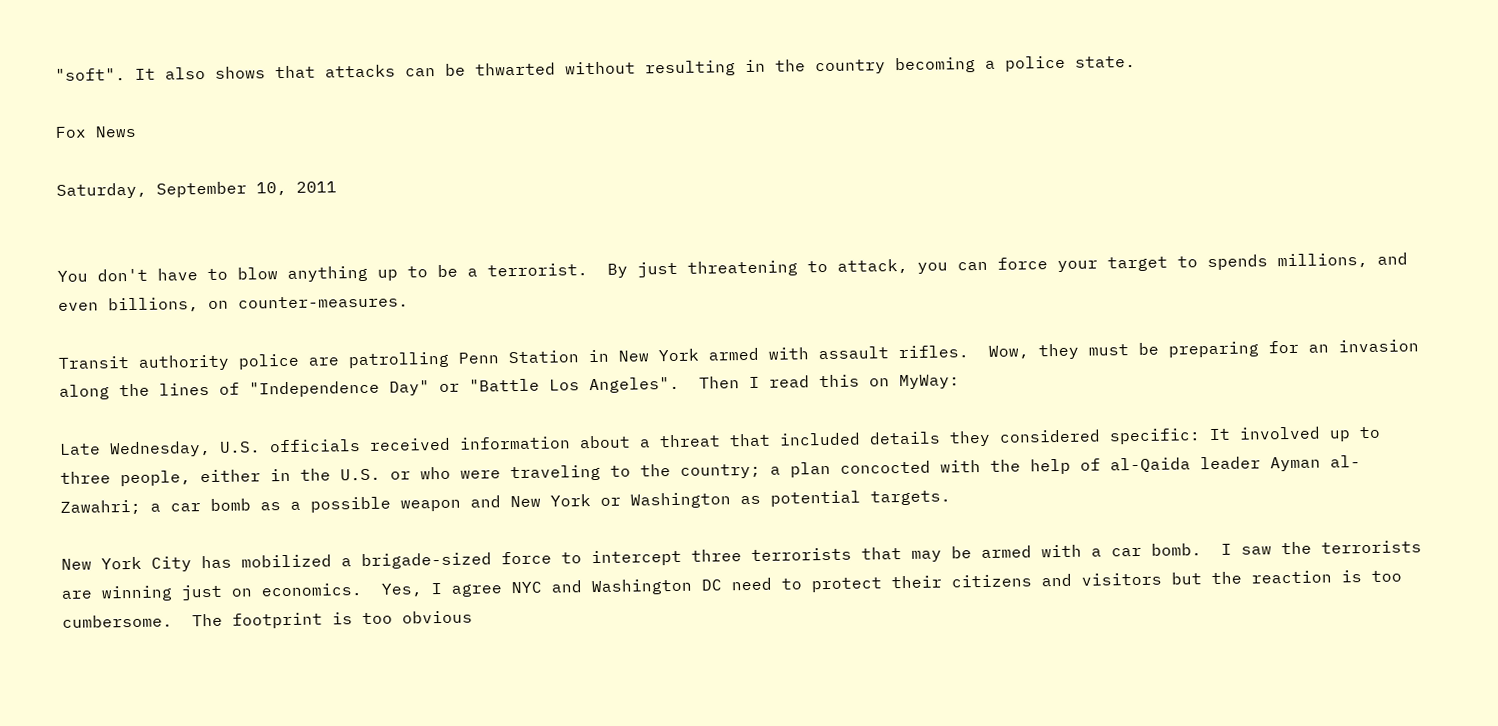"soft". It also shows that attacks can be thwarted without resulting in the country becoming a police state.

Fox News

Saturday, September 10, 2011


You don't have to blow anything up to be a terrorist.  By just threatening to attack, you can force your target to spends millions, and even billions, on counter-measures.

Transit authority police are patrolling Penn Station in New York armed with assault rifles.  Wow, they must be preparing for an invasion along the lines of "Independence Day" or "Battle Los Angeles".  Then I read this on MyWay:

Late Wednesday, U.S. officials received information about a threat that included details they considered specific: It involved up to three people, either in the U.S. or who were traveling to the country; a plan concocted with the help of al-Qaida leader Ayman al-Zawahri; a car bomb as a possible weapon and New York or Washington as potential targets.

New York City has mobilized a brigade-sized force to intercept three terrorists that may be armed with a car bomb.  I saw the terrorists are winning just on economics.  Yes, I agree NYC and Washington DC need to protect their citizens and visitors but the reaction is too cumbersome.  The footprint is too obvious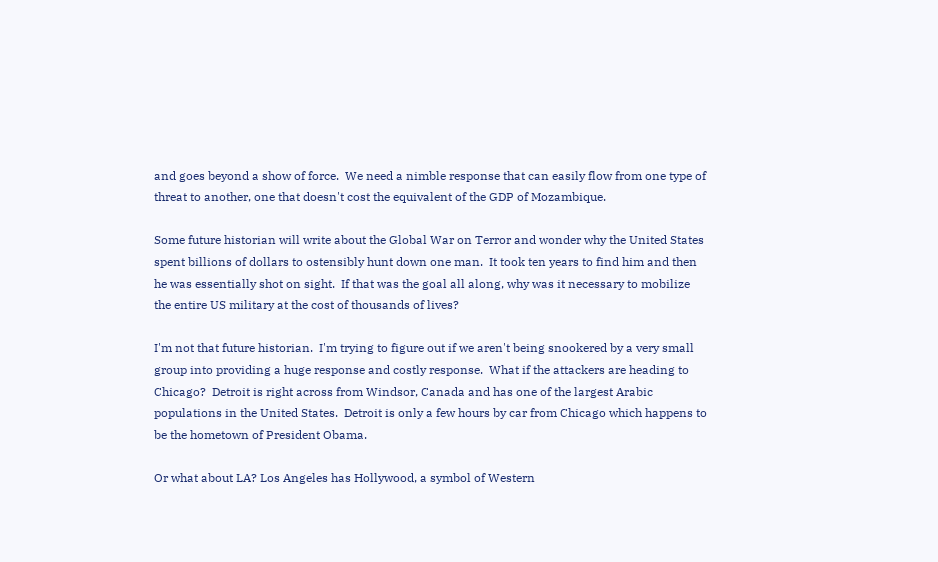and goes beyond a show of force.  We need a nimble response that can easily flow from one type of threat to another, one that doesn't cost the equivalent of the GDP of Mozambique.

Some future historian will write about the Global War on Terror and wonder why the United States spent billions of dollars to ostensibly hunt down one man.  It took ten years to find him and then he was essentially shot on sight.  If that was the goal all along, why was it necessary to mobilize the entire US military at the cost of thousands of lives?

I'm not that future historian.  I'm trying to figure out if we aren't being snookered by a very small group into providing a huge response and costly response.  What if the attackers are heading to Chicago?  Detroit is right across from Windsor, Canada and has one of the largest Arabic populations in the United States.  Detroit is only a few hours by car from Chicago which happens to be the hometown of President Obama.

Or what about LA? Los Angeles has Hollywood, a symbol of Western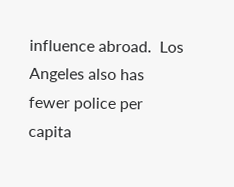influence abroad.  Los Angeles also has fewer police per capita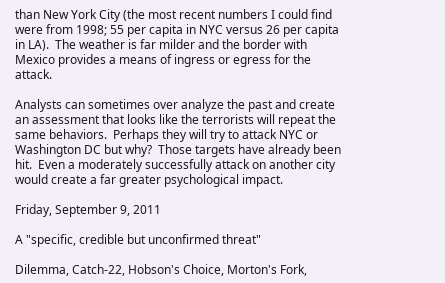than New York City (the most recent numbers I could find were from 1998; 55 per capita in NYC versus 26 per capita in LA).  The weather is far milder and the border with Mexico provides a means of ingress or egress for the attack.

Analysts can sometimes over analyze the past and create an assessment that looks like the terrorists will repeat the same behaviors.  Perhaps they will try to attack NYC or Washington DC but why?  Those targets have already been hit.  Even a moderately successfully attack on another city would create a far greater psychological impact.

Friday, September 9, 2011

A "specific, credible but unconfirmed threat"

Dilemma, Catch-22, Hobson's Choice, Morton's Fork,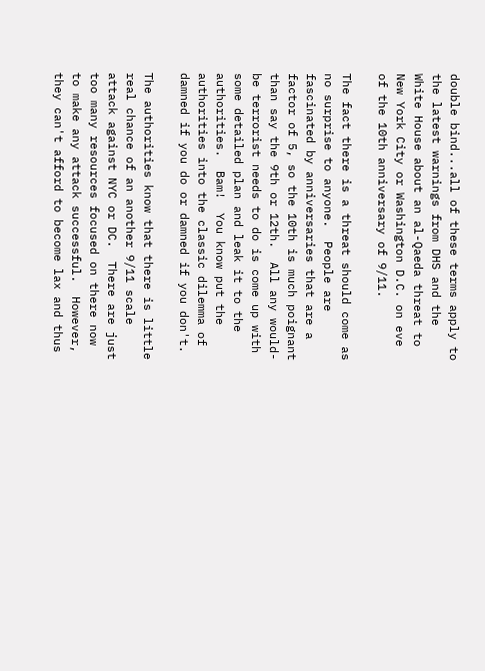double bind...all of these terms apply to the latest warnings from DHS and the White House about an al-Qaeda threat to New York City or Washington D.C. on eve of the 10th anniversary of 9/11.

The fact there is a threat should come as no surprise to anyone.  People are fascinated by anniversaries that are a factor of 5, so the 10th is much poignant than say the 9th or 12th.  All any would-be terrorist needs to do is come up with some detailed plan and leak it to the authorities.  Bam!  You know put the authorities into the classic dilemma of damned if you do or damned if you don't.

The authorities know that there is little real chance of an another 9/11 scale attack against NYC or DC.  There are just too many resources focused on there now to make any attack successful.  However, they can't afford to become lax and thus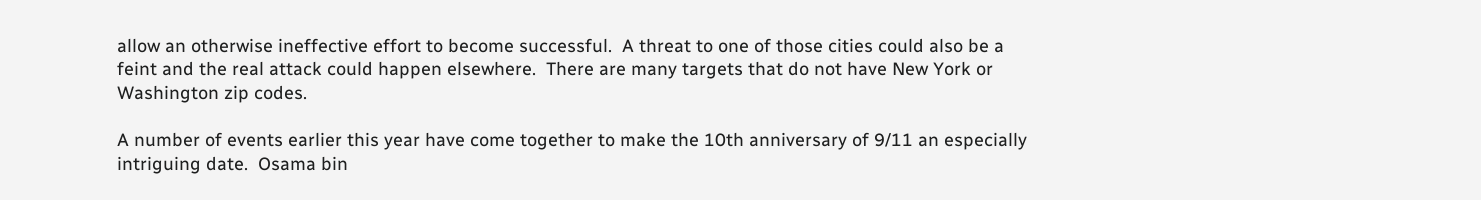allow an otherwise ineffective effort to become successful.  A threat to one of those cities could also be a feint and the real attack could happen elsewhere.  There are many targets that do not have New York or Washington zip codes.

A number of events earlier this year have come together to make the 10th anniversary of 9/11 an especially intriguing date.  Osama bin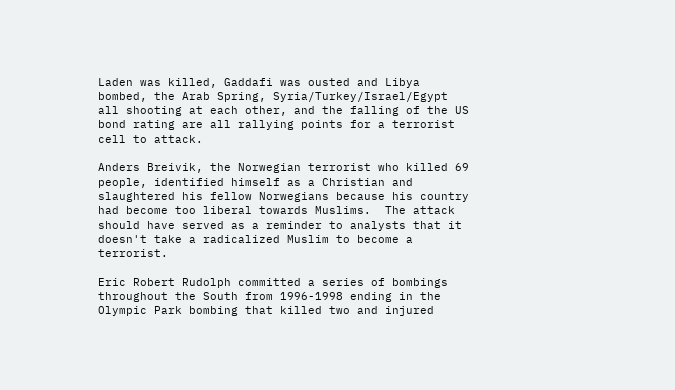Laden was killed, Gaddafi was ousted and Libya bombed, the Arab Spring, Syria/Turkey/Israel/Egypt all shooting at each other, and the falling of the US bond rating are all rallying points for a terrorist cell to attack.

Anders Breivik, the Norwegian terrorist who killed 69 people, identified himself as a Christian and slaughtered his fellow Norwegians because his country had become too liberal towards Muslims.  The attack should have served as a reminder to analysts that it doesn't take a radicalized Muslim to become a terrorist.

Eric Robert Rudolph committed a series of bombings throughout the South from 1996-1998 ending in the Olympic Park bombing that killed two and injured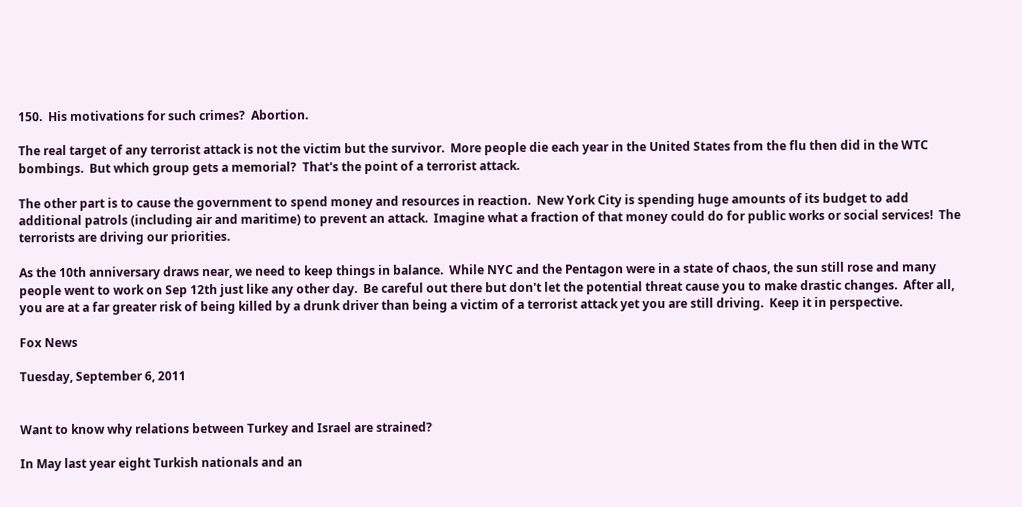150.  His motivations for such crimes?  Abortion.

The real target of any terrorist attack is not the victim but the survivor.  More people die each year in the United States from the flu then did in the WTC bombings.  But which group gets a memorial?  That's the point of a terrorist attack.

The other part is to cause the government to spend money and resources in reaction.  New York City is spending huge amounts of its budget to add additional patrols (including air and maritime) to prevent an attack.  Imagine what a fraction of that money could do for public works or social services!  The terrorists are driving our priorities.

As the 10th anniversary draws near, we need to keep things in balance.  While NYC and the Pentagon were in a state of chaos, the sun still rose and many people went to work on Sep 12th just like any other day.  Be careful out there but don't let the potential threat cause you to make drastic changes.  After all, you are at a far greater risk of being killed by a drunk driver than being a victim of a terrorist attack yet you are still driving.  Keep it in perspective.

Fox News

Tuesday, September 6, 2011


Want to know why relations between Turkey and Israel are strained?

In May last year eight Turkish nationals and an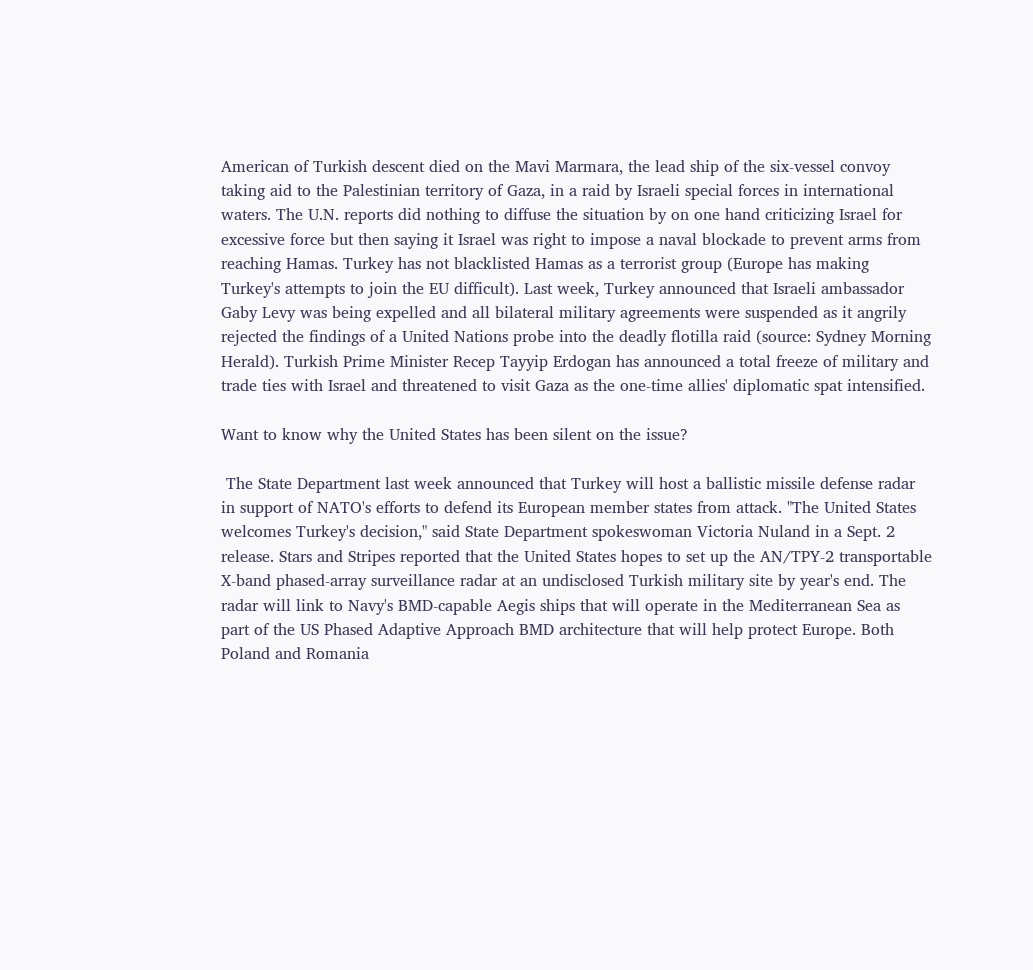American of Turkish descent died on the Mavi Marmara, the lead ship of the six-vessel convoy taking aid to the Palestinian territory of Gaza, in a raid by Israeli special forces in international waters. The U.N. reports did nothing to diffuse the situation by on one hand criticizing Israel for excessive force but then saying it Israel was right to impose a naval blockade to prevent arms from reaching Hamas. Turkey has not blacklisted Hamas as a terrorist group (Europe has making Turkey's attempts to join the EU difficult). Last week, Turkey announced that Israeli ambassador Gaby Levy was being expelled and all bilateral military agreements were suspended as it angrily rejected the findings of a United Nations probe into the deadly flotilla raid (source: Sydney Morning Herald). Turkish Prime Minister Recep Tayyip Erdogan has announced a total freeze of military and trade ties with Israel and threatened to visit Gaza as the one-time allies' diplomatic spat intensified.

Want to know why the United States has been silent on the issue?

 The State Department last week announced that Turkey will host a ballistic missile defense radar in support of NATO's efforts to defend its European member states from attack. "The United States welcomes Turkey's decision," said State Department spokeswoman Victoria Nuland in a Sept. 2 release. Stars and Stripes reported that the United States hopes to set up the AN/TPY-2 transportable X-band phased-array surveillance radar at an undisclosed Turkish military site by year's end. The radar will link to Navy's BMD-capable Aegis ships that will operate in the Mediterranean Sea as part of the US Phased Adaptive Approach BMD architecture that will help protect Europe. Both Poland and Romania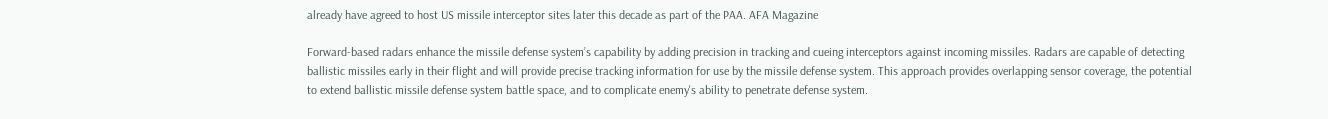already have agreed to host US missile interceptor sites later this decade as part of the PAA. AFA Magazine

Forward-based radars enhance the missile defense system’s capability by adding precision in tracking and cueing interceptors against incoming missiles. Radars are capable of detecting ballistic missiles early in their flight and will provide precise tracking information for use by the missile defense system. This approach provides overlapping sensor coverage, the potential to extend ballistic missile defense system battle space, and to complicate enemy's ability to penetrate defense system.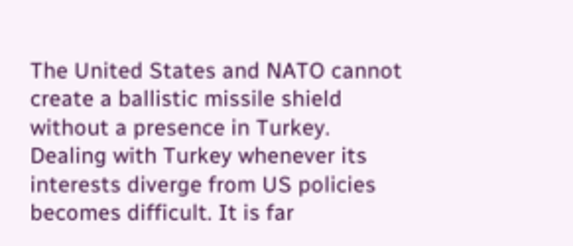The United States and NATO cannot create a ballistic missile shield without a presence in Turkey. Dealing with Turkey whenever its interests diverge from US policies becomes difficult. It is far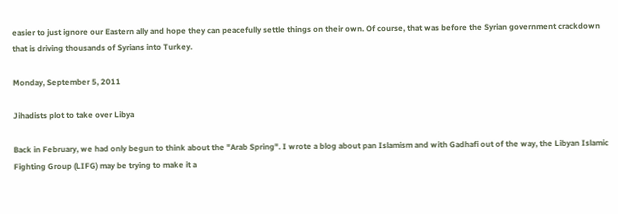easier to just ignore our Eastern ally and hope they can peacefully settle things on their own. Of course, that was before the Syrian government crackdown that is driving thousands of Syrians into Turkey.

Monday, September 5, 2011

Jihadists plot to take over Libya

Back in February, we had only begun to think about the "Arab Spring". I wrote a blog about pan Islamism and with Gadhafi out of the way, the Libyan Islamic Fighting Group (LIFG) may be trying to make it a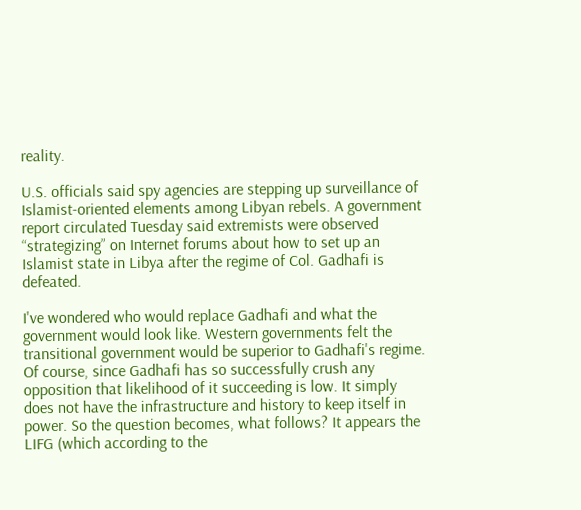reality.

U.S. officials said spy agencies are stepping up surveillance of Islamist-oriented elements among Libyan rebels. A government report circulated Tuesday said extremists were observed “strategizing” on Internet forums about how to set up an Islamist state in Libya after the regime of Col. Gadhafi is defeated.

I've wondered who would replace Gadhafi and what the government would look like. Western governments felt the transitional government would be superior to Gadhafi's regime. Of course, since Gadhafi has so successfully crush any opposition that likelihood of it succeeding is low. It simply does not have the infrastructure and history to keep itself in power. So the question becomes, what follows? It appears the LIFG (which according to the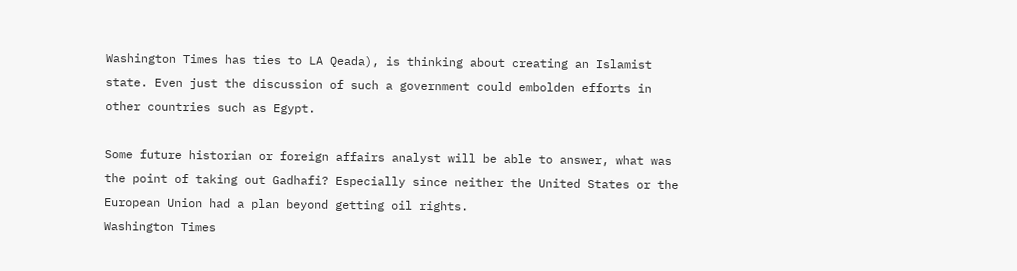Washington Times has ties to LA Qeada), is thinking about creating an Islamist state. Even just the discussion of such a government could embolden efforts in other countries such as Egypt.

Some future historian or foreign affairs analyst will be able to answer, what was the point of taking out Gadhafi? Especially since neither the United States or the European Union had a plan beyond getting oil rights.
Washington Times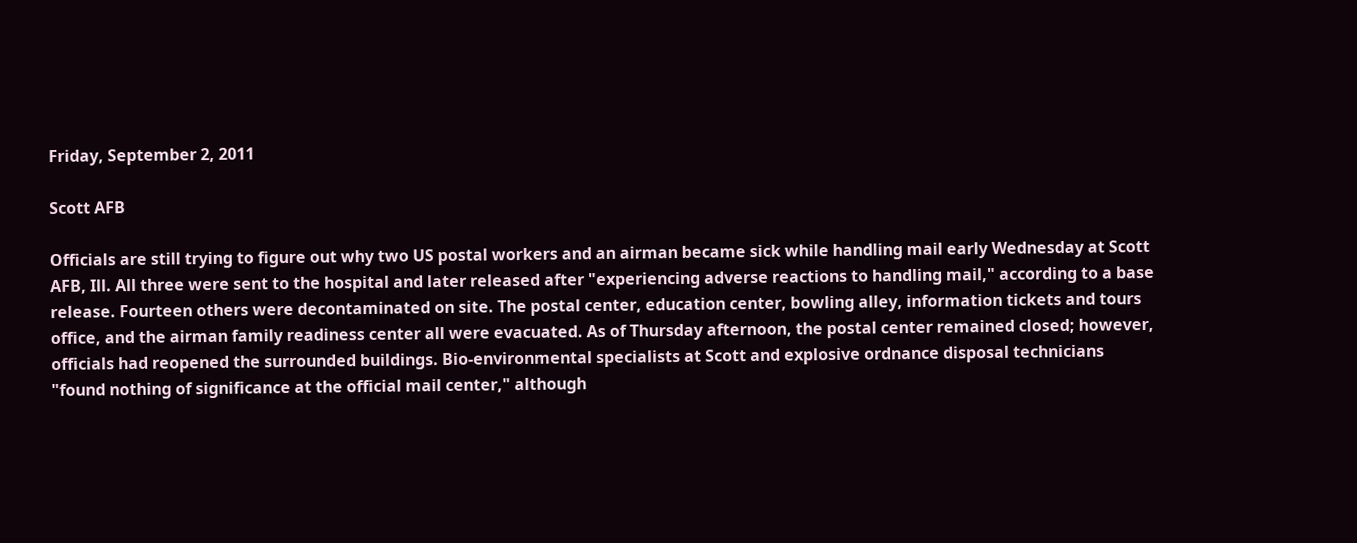Friday, September 2, 2011

Scott AFB

Officials are still trying to figure out why two US postal workers and an airman became sick while handling mail early Wednesday at Scott AFB, Ill. All three were sent to the hospital and later released after "experiencing adverse reactions to handling mail," according to a base release. Fourteen others were decontaminated on site. The postal center, education center, bowling alley, information tickets and tours office, and the airman family readiness center all were evacuated. As of Thursday afternoon, the postal center remained closed; however, officials had reopened the surrounded buildings. Bio-environmental specialists at Scott and explosive ordnance disposal technicians "found nothing of significance at the official mail center," although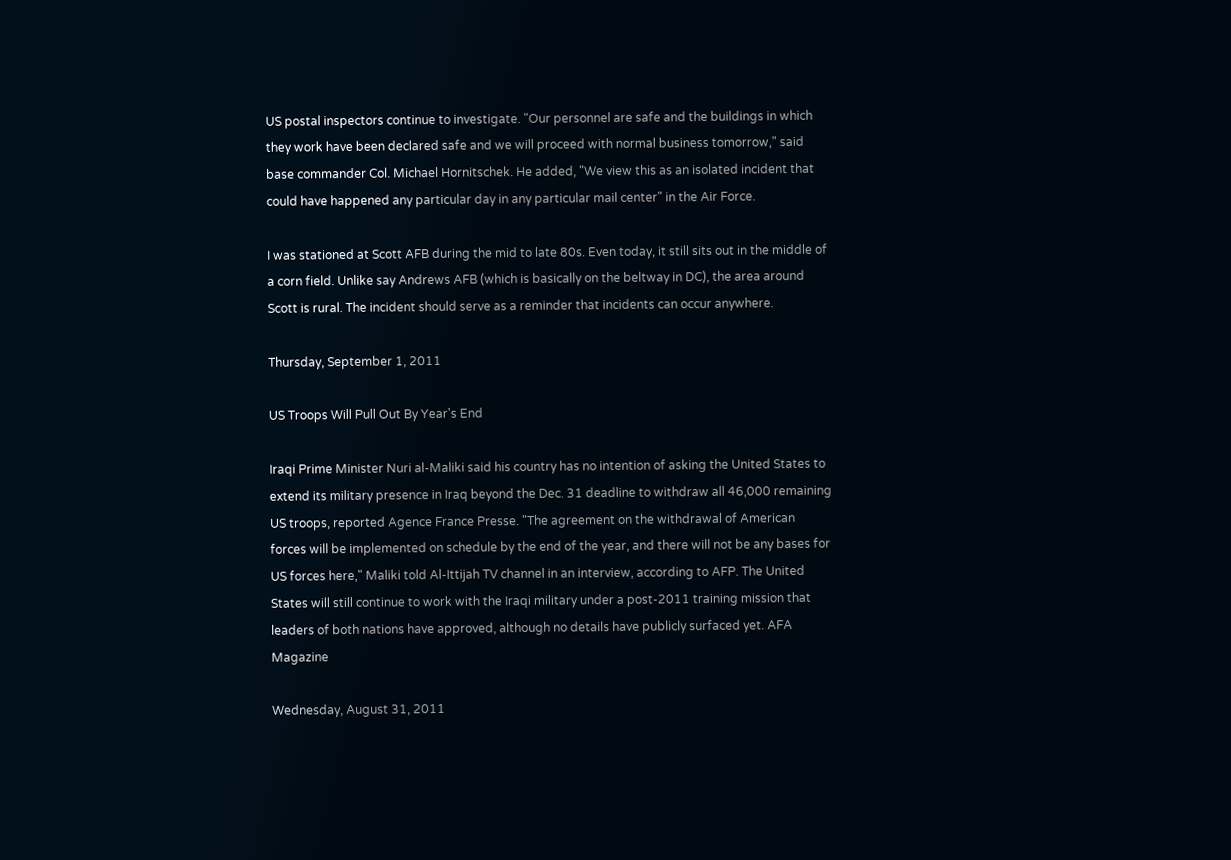US postal inspectors continue to investigate. "Our personnel are safe and the buildings in which they work have been declared safe and we will proceed with normal business tomorrow," said base commander Col. Michael Hornitschek. He added, "We view this as an isolated incident that could have happened any particular day in any particular mail center" in the Air Force.

I was stationed at Scott AFB during the mid to late 80s. Even today, it still sits out in the middle of a corn field. Unlike say Andrews AFB (which is basically on the beltway in DC), the area around Scott is rural. The incident should serve as a reminder that incidents can occur anywhere.

Thursday, September 1, 2011

US Troops Will Pull Out By Year's End

Iraqi Prime Minister Nuri al-Maliki said his country has no intention of asking the United States to extend its military presence in Iraq beyond the Dec. 31 deadline to withdraw all 46,000 remaining US troops, reported Agence France Presse. "The agreement on the withdrawal of American forces will be implemented on schedule by the end of the year, and there will not be any bases for US forces here," Maliki told Al-Ittijah TV channel in an interview, according to AFP. The United States will still continue to work with the Iraqi military under a post-2011 training mission that leaders of both nations have approved, although no details have publicly surfaced yet. AFA Magazine

Wednesday, August 31, 2011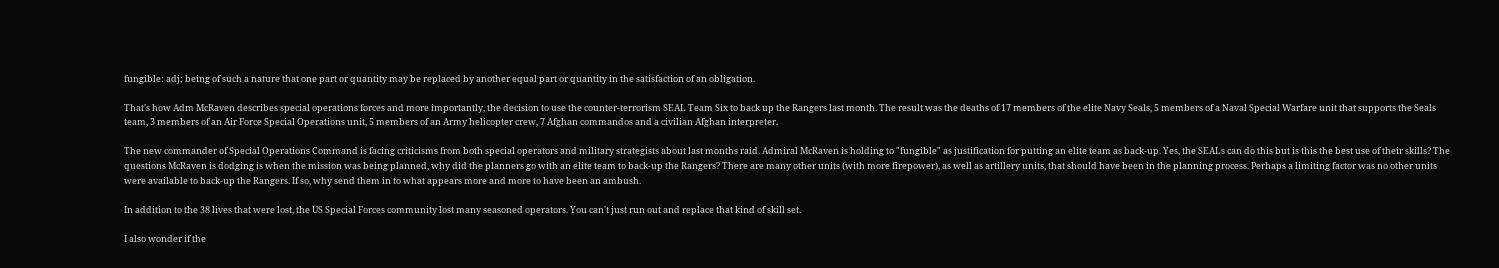fungible: adj; being of such a nature that one part or quantity may be replaced by another equal part or quantity in the satisfaction of an obligation.

That's how Adm McRaven describes special operations forces and more importantly, the decision to use the counter-terrorism SEAL Team Six to back up the Rangers last month. The result was the deaths of 17 members of the elite Navy Seals, 5 members of a Naval Special Warfare unit that supports the Seals team, 3 members of an Air Force Special Operations unit, 5 members of an Army helicopter crew, 7 Afghan commandos and a civilian Afghan interpreter.

The new commander of Special Operations Command is facing criticisms from both special operators and military strategists about last months raid. Admiral McRaven is holding to "fungible" as justification for putting an elite team as back-up. Yes, the SEALs can do this but is this the best use of their skills? The questions McRaven is dodging is when the mission was being planned, why did the planners go with an elite team to back-up the Rangers? There are many other units (with more firepower), as well as artillery units, that should have been in the planning process. Perhaps a limiting factor was no other units were available to back-up the Rangers. If so, why send them in to what appears more and more to have been an ambush.

In addition to the 38 lives that were lost, the US Special Forces community lost many seasoned operators. You can't just run out and replace that kind of skill set.

I also wonder if the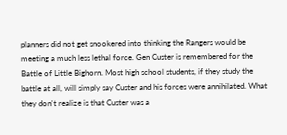planners did not get snookered into thinking the Rangers would be meeting a much less lethal force. Gen Custer is remembered for the Battle of Little Bighorn. Most high school students, if they study the battle at all, will simply say Custer and his forces were annihilated. What they don't realize is that Custer was a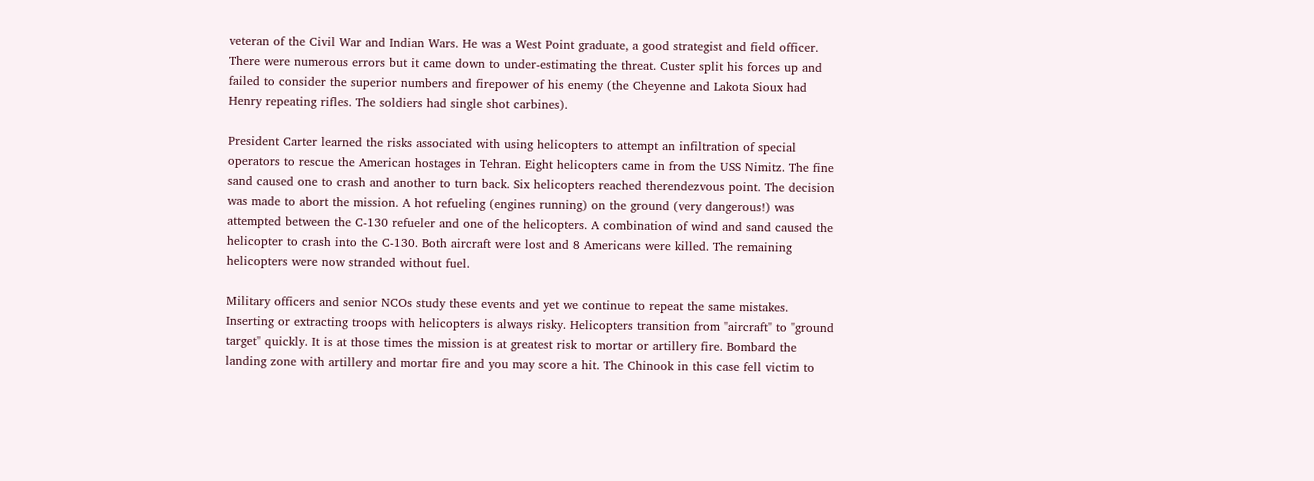veteran of the Civil War and Indian Wars. He was a West Point graduate, a good strategist and field officer. There were numerous errors but it came down to under-estimating the threat. Custer split his forces up and failed to consider the superior numbers and firepower of his enemy (the Cheyenne and Lakota Sioux had Henry repeating rifles. The soldiers had single shot carbines).

President Carter learned the risks associated with using helicopters to attempt an infiltration of special operators to rescue the American hostages in Tehran. Eight helicopters came in from the USS Nimitz. The fine sand caused one to crash and another to turn back. Six helicopters reached therendezvous point. The decision was made to abort the mission. A hot refueling (engines running) on the ground (very dangerous!) was attempted between the C-130 refueler and one of the helicopters. A combination of wind and sand caused the helicopter to crash into the C-130. Both aircraft were lost and 8 Americans were killed. The remaining helicopters were now stranded without fuel.

Military officers and senior NCOs study these events and yet we continue to repeat the same mistakes. Inserting or extracting troops with helicopters is always risky. Helicopters transition from "aircraft" to "ground target" quickly. It is at those times the mission is at greatest risk to mortar or artillery fire. Bombard the landing zone with artillery and mortar fire and you may score a hit. The Chinook in this case fell victim to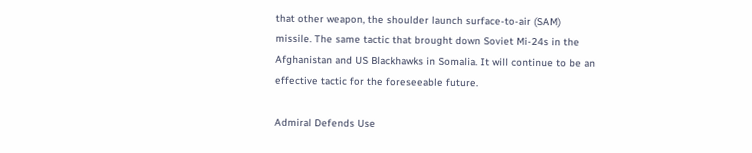that other weapon, the shoulder launch surface-to-air (SAM) missile. The same tactic that brought down Soviet Mi-24s in the Afghanistan and US Blackhawks in Somalia. It will continue to be an effective tactic for the foreseeable future.

Admiral Defends Use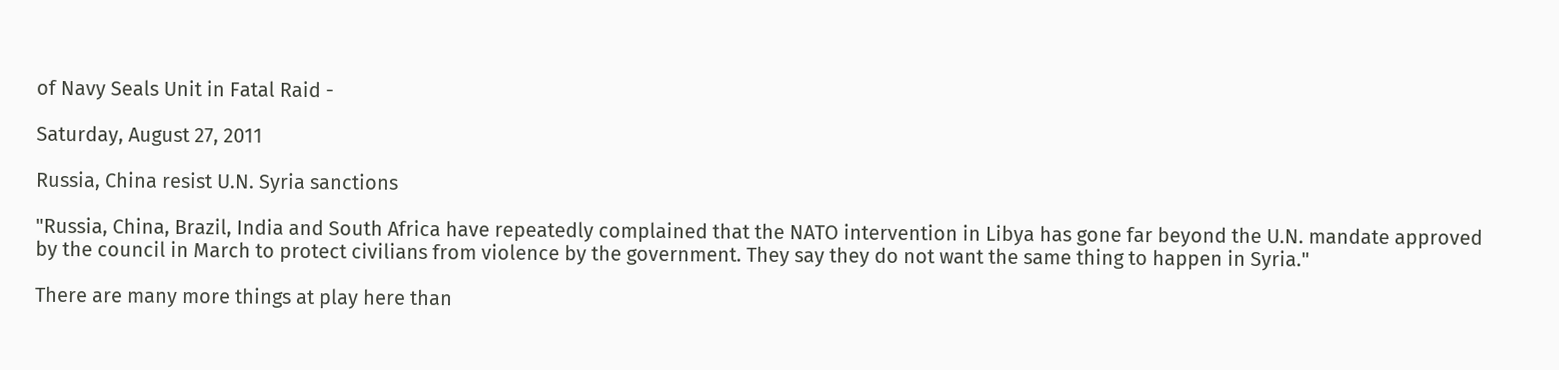of Navy Seals Unit in Fatal Raid -

Saturday, August 27, 2011

Russia, China resist U.N. Syria sanctions

"Russia, China, Brazil, India and South Africa have repeatedly complained that the NATO intervention in Libya has gone far beyond the U.N. mandate approved by the council in March to protect civilians from violence by the government. They say they do not want the same thing to happen in Syria."

There are many more things at play here than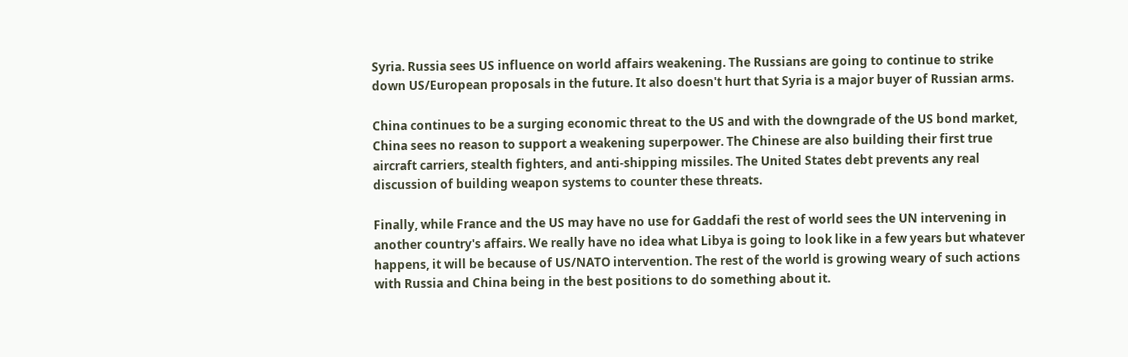Syria. Russia sees US influence on world affairs weakening. The Russians are going to continue to strike down US/European proposals in the future. It also doesn't hurt that Syria is a major buyer of Russian arms.

China continues to be a surging economic threat to the US and with the downgrade of the US bond market, China sees no reason to support a weakening superpower. The Chinese are also building their first true aircraft carriers, stealth fighters, and anti-shipping missiles. The United States debt prevents any real discussion of building weapon systems to counter these threats.

Finally, while France and the US may have no use for Gaddafi the rest of world sees the UN intervening in another country's affairs. We really have no idea what Libya is going to look like in a few years but whatever happens, it will be because of US/NATO intervention. The rest of the world is growing weary of such actions with Russia and China being in the best positions to do something about it.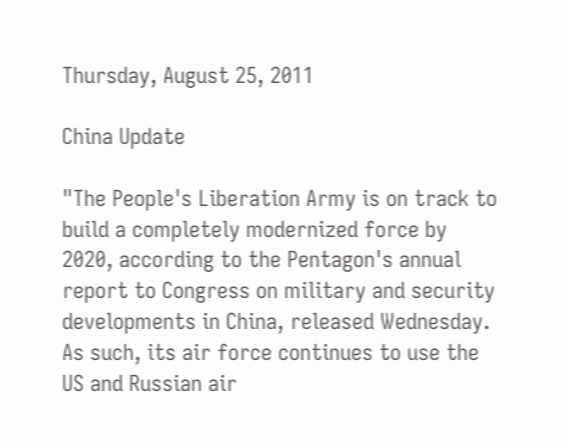Thursday, August 25, 2011

China Update

"The People's Liberation Army is on track to build a completely modernized force by 2020, according to the Pentagon's annual report to Congress on military and security developments in China, released Wednesday. As such, its air force continues to use the US and Russian air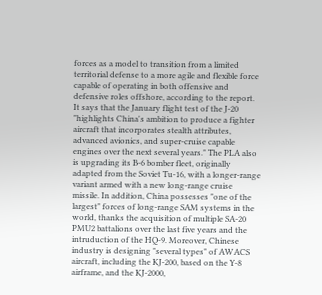forces as a model to transition from a limited territorial defense to a more agile and flexible force capable of operating in both offensive and defensive roles offshore, according to the report. It says that the January flight test of the J-20 "highlights China's ambition to produce a fighter aircraft that incorporates stealth attributes, advanced avionics, and super-cruise capable engines over the next several years." The PLA also is upgrading its B-6 bomber fleet, originally adapted from the Soviet Tu-16, with a longer-range variant armed with a new long-range cruise missile. In addition, China possesses "one of the largest" forces of long-range SAM systems in the world, thanks the acquisition of multiple SA-20 PMU2 battalions over the last five years and the intruduction of the HQ-9. Moreover, Chinese industry is designing "several types" of AWACS aircraft, including the KJ-200, based on the Y-8 airframe, and the KJ-2000,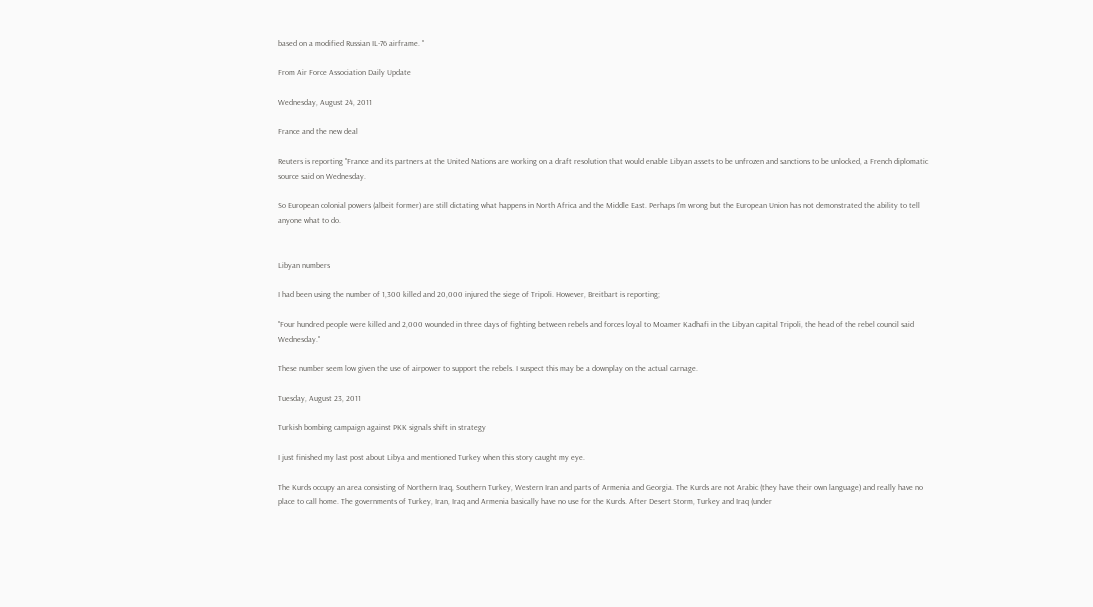based on a modified Russian IL-76 airframe. "

From Air Force Association Daily Update

Wednesday, August 24, 2011

France and the new deal

Reuters is reporting "France and its partners at the United Nations are working on a draft resolution that would enable Libyan assets to be unfrozen and sanctions to be unlocked, a French diplomatic source said on Wednesday.

So European colonial powers (albeit former) are still dictating what happens in North Africa and the Middle East. Perhaps I'm wrong but the European Union has not demonstrated the ability to tell anyone what to do.


Libyan numbers

I had been using the number of 1,300 killed and 20,000 injured the siege of Tripoli. However, Breitbart is reporting;

"Four hundred people were killed and 2,000 wounded in three days of fighting between rebels and forces loyal to Moamer Kadhafi in the Libyan capital Tripoli, the head of the rebel council said Wednesday."

These number seem low given the use of airpower to support the rebels. I suspect this may be a downplay on the actual carnage.

Tuesday, August 23, 2011

Turkish bombing campaign against PKK signals shift in strategy

I just finished my last post about Libya and mentioned Turkey when this story caught my eye.

The Kurds occupy an area consisting of Northern Iraq, Southern Turkey, Western Iran and parts of Armenia and Georgia. The Kurds are not Arabic (they have their own language) and really have no place to call home. The governments of Turkey, Iran, Iraq and Armenia basically have no use for the Kurds. After Desert Storm, Turkey and Iraq (under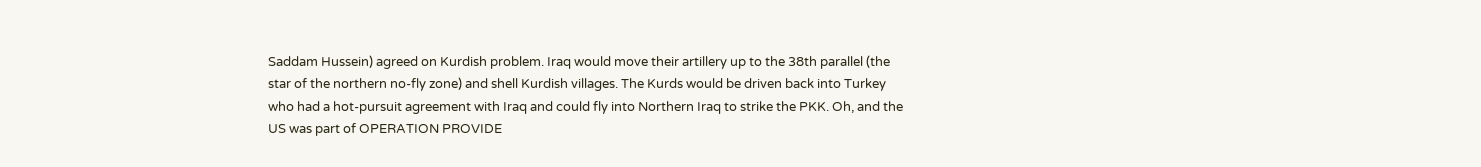Saddam Hussein) agreed on Kurdish problem. Iraq would move their artillery up to the 38th parallel (the star of the northern no-fly zone) and shell Kurdish villages. The Kurds would be driven back into Turkey who had a hot-pursuit agreement with Iraq and could fly into Northern Iraq to strike the PKK. Oh, and the US was part of OPERATION PROVIDE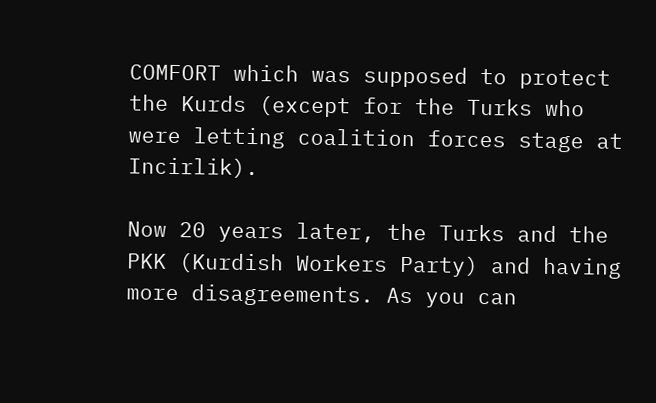COMFORT which was supposed to protect the Kurds (except for the Turks who were letting coalition forces stage at Incirlik).

Now 20 years later, the Turks and the PKK (Kurdish Workers Party) and having more disagreements. As you can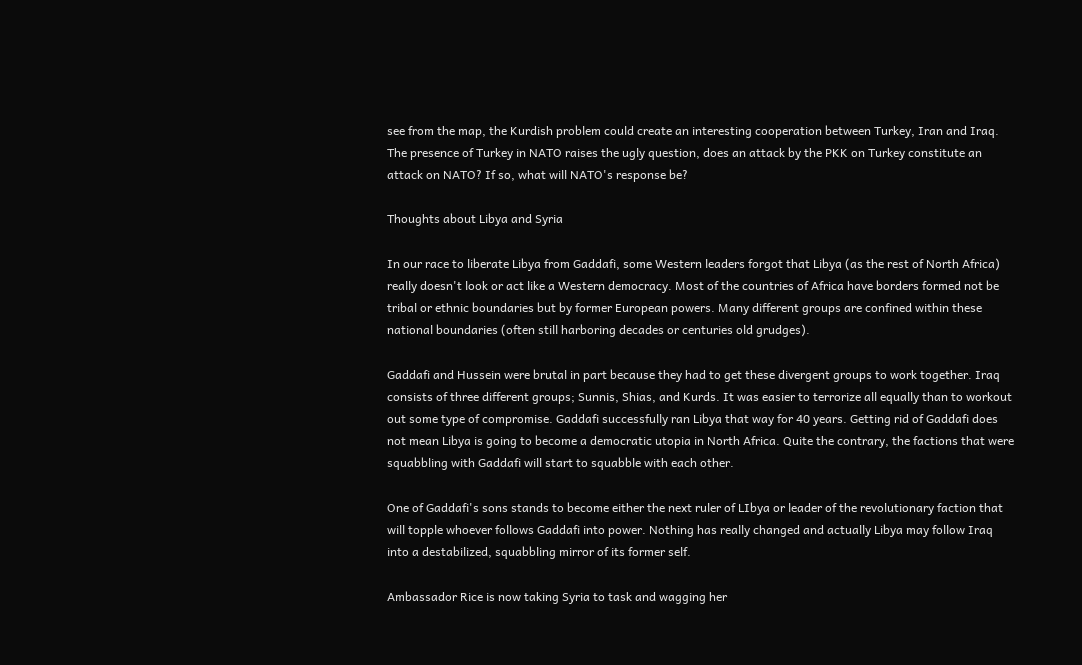see from the map, the Kurdish problem could create an interesting cooperation between Turkey, Iran and Iraq. The presence of Turkey in NATO raises the ugly question, does an attack by the PKK on Turkey constitute an attack on NATO? If so, what will NATO's response be?

Thoughts about Libya and Syria

In our race to liberate Libya from Gaddafi, some Western leaders forgot that Libya (as the rest of North Africa) really doesn't look or act like a Western democracy. Most of the countries of Africa have borders formed not be tribal or ethnic boundaries but by former European powers. Many different groups are confined within these national boundaries (often still harboring decades or centuries old grudges).

Gaddafi and Hussein were brutal in part because they had to get these divergent groups to work together. Iraq consists of three different groups; Sunnis, Shias, and Kurds. It was easier to terrorize all equally than to workout out some type of compromise. Gaddafi successfully ran Libya that way for 40 years. Getting rid of Gaddafi does not mean Libya is going to become a democratic utopia in North Africa. Quite the contrary, the factions that were squabbling with Gaddafi will start to squabble with each other.

One of Gaddafi's sons stands to become either the next ruler of LIbya or leader of the revolutionary faction that will topple whoever follows Gaddafi into power. Nothing has really changed and actually Libya may follow Iraq into a destabilized, squabbling mirror of its former self.

Ambassador Rice is now taking Syria to task and wagging her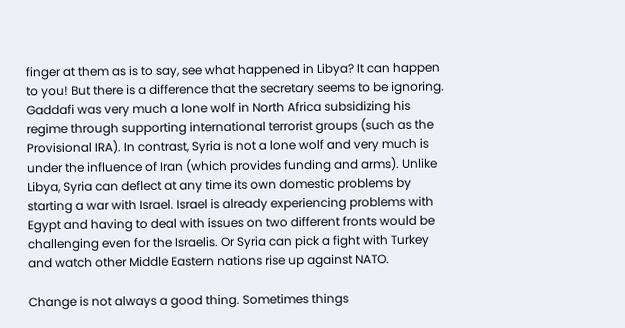finger at them as is to say, see what happened in Libya? It can happen to you! But there is a difference that the secretary seems to be ignoring. Gaddafi was very much a lone wolf in North Africa subsidizing his regime through supporting international terrorist groups (such as the Provisional IRA). In contrast, Syria is not a lone wolf and very much is under the influence of Iran (which provides funding and arms). Unlike Libya, Syria can deflect at any time its own domestic problems by starting a war with Israel. Israel is already experiencing problems with Egypt and having to deal with issues on two different fronts would be challenging even for the Israelis. Or Syria can pick a fight with Turkey and watch other Middle Eastern nations rise up against NATO.

Change is not always a good thing. Sometimes things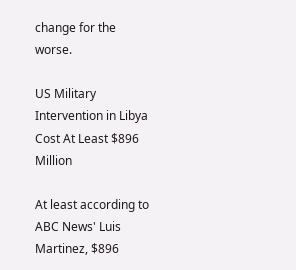change for the worse.

US Military Intervention in Libya Cost At Least $896 Million

At least according to ABC News' Luis Martinez, $896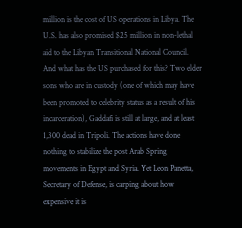million is the cost of US operations in Libya. The U.S. has also promised $25 million in non-lethal aid to the Libyan Transitional National Council. And what has the US purchased for this? Two elder sons who are in custody (one of which may have been promoted to celebrity status as a result of his incarceration), Gaddafi is still at large, and at least 1,300 dead in Tripoli. The actions have done nothing to stabilize the post Arab Spring movements in Egypt and Syria. Yet Leon Panetta, Secretary of Defense, is carping about how expensive it is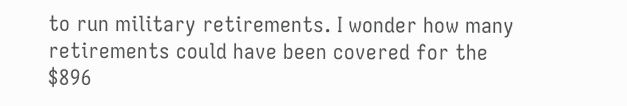to run military retirements. I wonder how many retirements could have been covered for the $896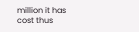million it has cost thus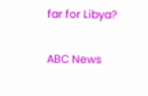far for Libya?

ABC News